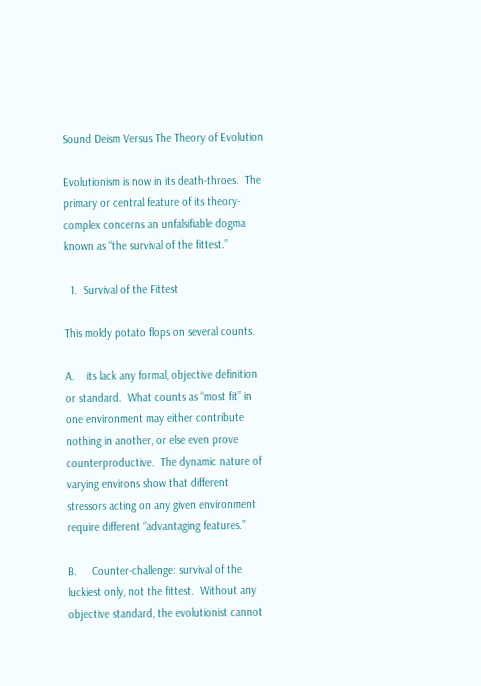Sound Deism Versus The Theory of Evolution

Evolutionism is now in its death-throes.  The primary or central feature of its theory-complex concerns an unfalsifiable dogma known as “the survival of the fittest.”

  1.  Survival of the Fittest

This moldy potato flops on several counts.

A.    its lack any formal, objective definition or standard.  What counts as “most fit” in one environment may either contribute nothing in another, or else even prove counterproductive.  The dynamic nature of varying environs show that different stressors acting on any given environment require different “advantaging features.”

B.     Counter-challenge: survival of the luckiest only, not the fittest.  Without any objective standard, the evolutionist cannot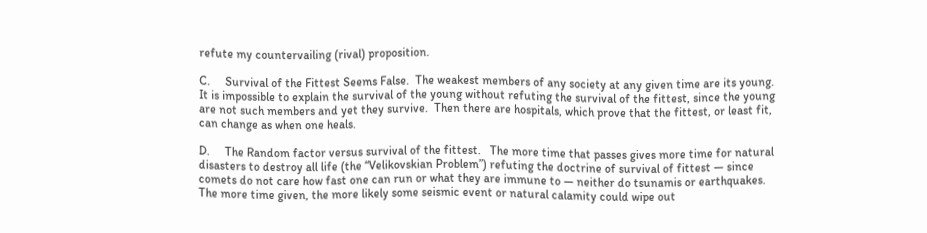refute my countervailing (rival) proposition.

C.     Survival of the Fittest Seems False.  The weakest members of any society at any given time are its young.  It is impossible to explain the survival of the young without refuting the survival of the fittest, since the young are not such members and yet they survive.  Then there are hospitals, which prove that the fittest, or least fit, can change as when one heals.

D.     The Random factor versus survival of the fittest.   The more time that passes gives more time for natural disasters to destroy all life (the “Velikovskian Problem”) refuting the doctrine of survival of fittest — since comets do not care how fast one can run or what they are immune to — neither do tsunamis or earthquakes. The more time given, the more likely some seismic event or natural calamity could wipe out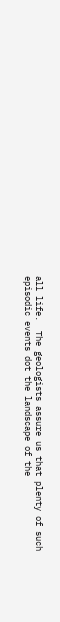all life.  The geologists assure us that plenty of such episodic events dot the landscape of the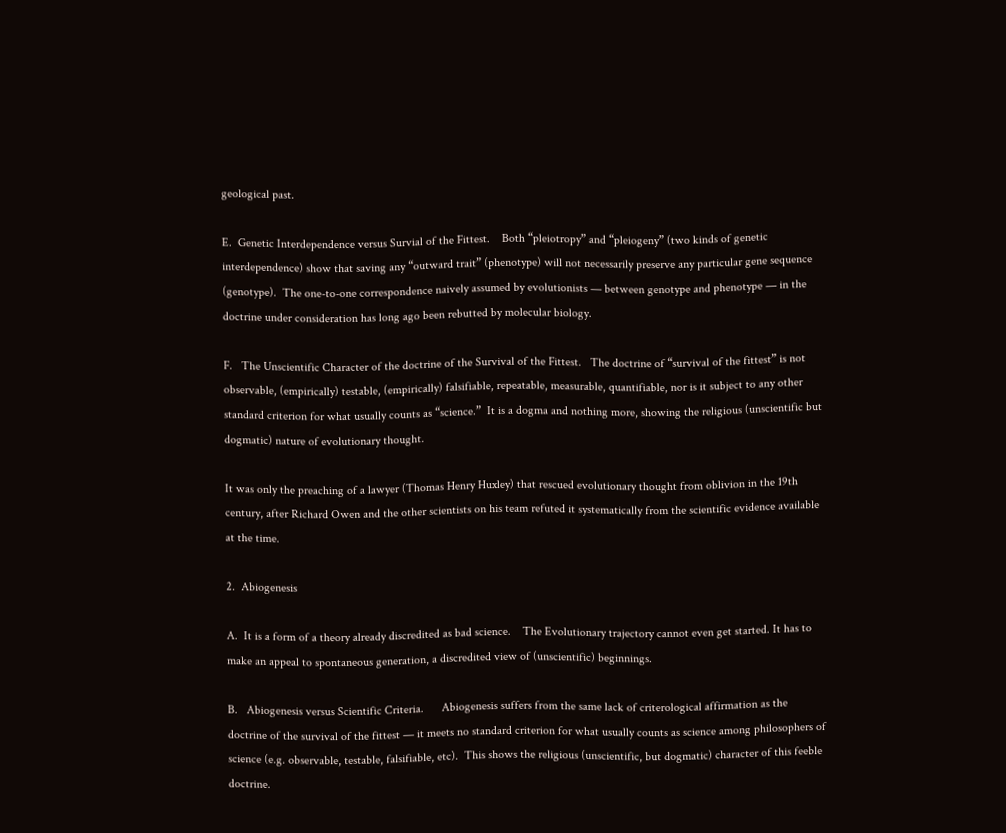geological past.

E.  Genetic Interdependence versus Survial of the Fittest.    Both “pleiotropy” and “pleiogeny” (two kinds of genetic interdependence) show that saving any “outward trait” (phenotype) will not necessarily preserve any particular gene sequence (genotype).  The one-to-one correspondence naively assumed by evolutionists — between genotype and phenotype — in the doctrine under consideration has long ago been rebutted by molecular biology.

F.   The Unscientific Character of the doctrine of the Survival of the Fittest.   The doctrine of “survival of the fittest” is not observable, (empirically) testable, (empirically) falsifiable, repeatable, measurable, quantifiable, nor is it subject to any other standard criterion for what usually counts as “science.”  It is a dogma and nothing more, showing the religious (unscientific but dogmatic) nature of evolutionary thought.

It was only the preaching of a lawyer (Thomas Henry Huxley) that rescued evolutionary thought from oblivion in the 19th century, after Richard Owen and the other scientists on his team refuted it systematically from the scientific evidence available at the time.

2.  Abiogenesis

A.  It is a form of a theory already discredited as bad science.    The Evolutionary trajectory cannot even get started. It has to make an appeal to spontaneous generation, a discredited view of (unscientific) beginnings.

B.   Abiogenesis versus Scientific Criteria.      Abiogenesis suffers from the same lack of criterological affirmation as the doctrine of the survival of the fittest — it meets no standard criterion for what usually counts as science among philosophers of science (e.g. observable, testable, falsifiable, etc).  This shows the religious (unscientific, but dogmatic) character of this feeble doctrine.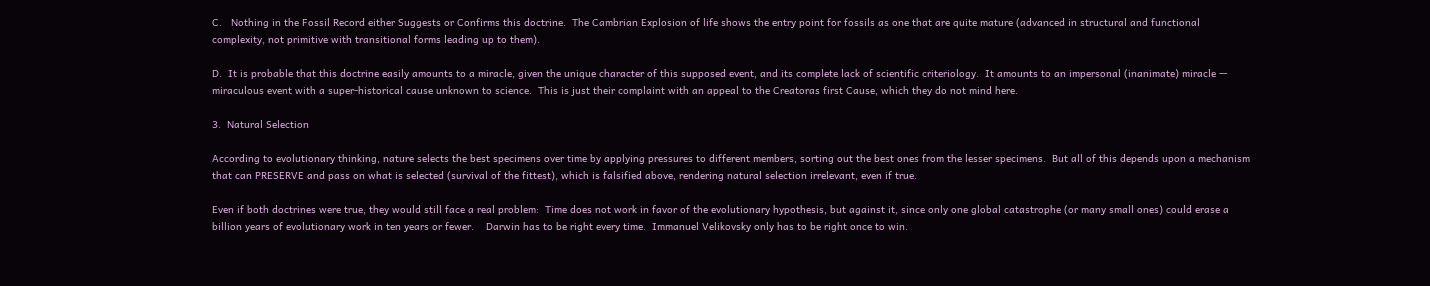C.   Nothing in the Fossil Record either Suggests or Confirms this doctrine.  The Cambrian Explosion of life shows the entry point for fossils as one that are quite mature (advanced in structural and functional complexity, not primitive with transitional forms leading up to them).

D.  It is probable that this doctrine easily amounts to a miracle, given the unique character of this supposed event, and its complete lack of scientific criteriology.  It amounts to an impersonal (inanimate) miracle — miraculous event with a super-historical cause unknown to science.  This is just their complaint with an appeal to the Creatoras first Cause, which they do not mind here.

3.  Natural Selection

According to evolutionary thinking, nature selects the best specimens over time by applying pressures to different members, sorting out the best ones from the lesser specimens.  But all of this depends upon a mechanism that can PRESERVE and pass on what is selected (survival of the fittest), which is falsified above, rendering natural selection irrelevant, even if true.

Even if both doctrines were true, they would still face a real problem:  Time does not work in favor of the evolutionary hypothesis, but against it, since only one global catastrophe (or many small ones) could erase a billion years of evolutionary work in ten years or fewer.    Darwin has to be right every time.  Immanuel Velikovsky only has to be right once to win.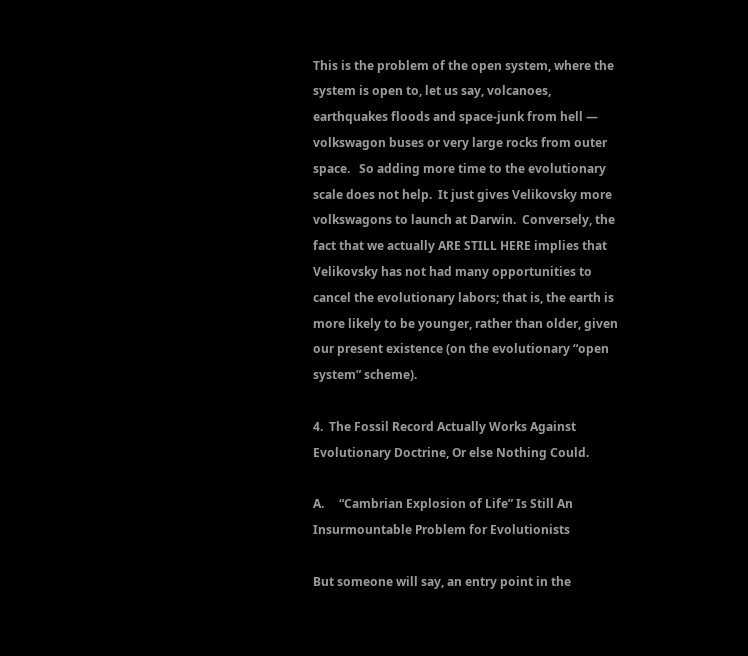This is the problem of the open system, where the system is open to, let us say, volcanoes, earthquakes floods and space-junk from hell — volkswagon buses or very large rocks from outer space.   So adding more time to the evolutionary scale does not help.  It just gives Velikovsky more volkswagons to launch at Darwin.  Conversely, the fact that we actually ARE STILL HERE implies that Velikovsky has not had many opportunities to cancel the evolutionary labors; that is, the earth is more likely to be younger, rather than older, given our present existence (on the evolutionary “open system” scheme).

4.  The Fossil Record Actually Works Against Evolutionary Doctrine, Or else Nothing Could.

A.     “Cambrian Explosion of Life” Is Still An Insurmountable Problem for Evolutionists

But someone will say, an entry point in the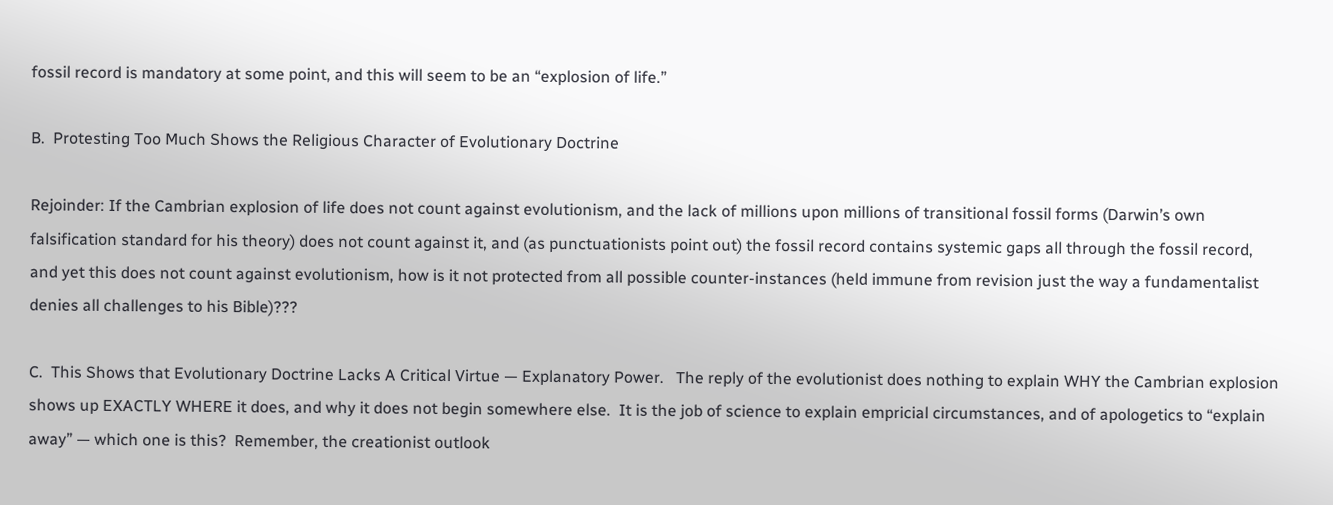fossil record is mandatory at some point, and this will seem to be an “explosion of life.”

B.  Protesting Too Much Shows the Religious Character of Evolutionary Doctrine

Rejoinder: If the Cambrian explosion of life does not count against evolutionism, and the lack of millions upon millions of transitional fossil forms (Darwin’s own falsification standard for his theory) does not count against it, and (as punctuationists point out) the fossil record contains systemic gaps all through the fossil record, and yet this does not count against evolutionism, how is it not protected from all possible counter-instances (held immune from revision just the way a fundamentalist denies all challenges to his Bible)???

C.  This Shows that Evolutionary Doctrine Lacks A Critical Virtue — Explanatory Power.   The reply of the evolutionist does nothing to explain WHY the Cambrian explosion shows up EXACTLY WHERE it does, and why it does not begin somewhere else.  It is the job of science to explain empricial circumstances, and of apologetics to “explain away” — which one is this?  Remember, the creationist outlook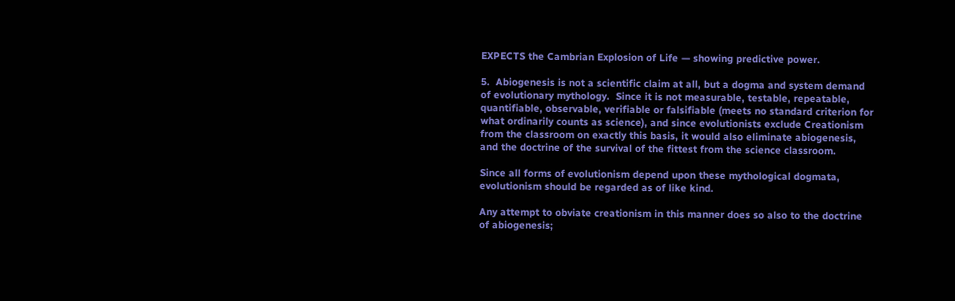EXPECTS the Cambrian Explosion of Life — showing predictive power.

5.  Abiogenesis is not a scientific claim at all, but a dogma and system demand of evolutionary mythology.  Since it is not measurable, testable, repeatable, quantifiable, observable, verifiable or falsifiable (meets no standard criterion for what ordinarily counts as science), and since evolutionists exclude Creationism from the classroom on exactly this basis, it would also eliminate abiogenesis, and the doctrine of the survival of the fittest from the science classroom.

Since all forms of evolutionism depend upon these mythological dogmata, evolutionism should be regarded as of like kind.

Any attempt to obviate creationism in this manner does so also to the doctrine of abiogenesis;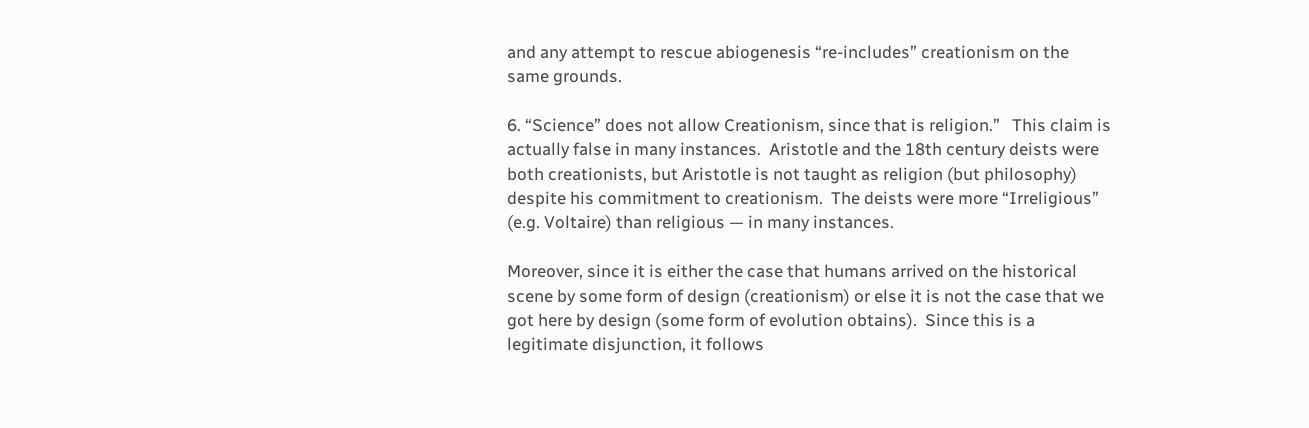and any attempt to rescue abiogenesis “re-includes” creationism on the same grounds.

6. “Science” does not allow Creationism, since that is religion.”   This claim is actually false in many instances.  Aristotle and the 18th century deists were both creationists, but Aristotle is not taught as religion (but philosophy) despite his commitment to creationism.  The deists were more “Irreligious” (e.g. Voltaire) than religious — in many instances.

Moreover, since it is either the case that humans arrived on the historical scene by some form of design (creationism) or else it is not the case that we got here by design (some form of evolution obtains).  Since this is a legitimate disjunction, it follows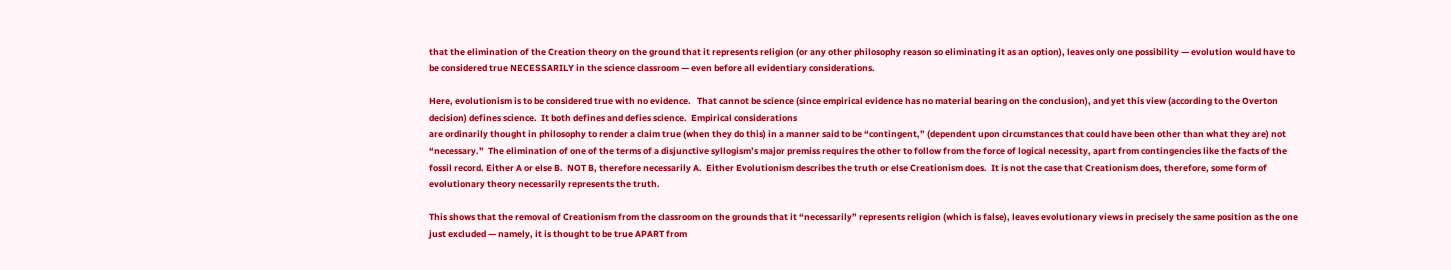that the elimination of the Creation theory on the ground that it represents religion (or any other philosophy reason so eliminating it as an option), leaves only one possibility — evolution would have to be considered true NECESSARILY in the science classroom — even before all evidentiary considerations.

Here, evolutionism is to be considered true with no evidence.   That cannot be science (since empirical evidence has no material bearing on the conclusion), and yet this view (according to the Overton decision) defines science.  It both defines and defies science.  Empirical considerations
are ordinarily thought in philosophy to render a claim true (when they do this) in a manner said to be “contingent,” (dependent upon circumstances that could have been other than what they are) not “necessary.”  The elimination of one of the terms of a disjunctive syllogism’s major premiss requires the other to follow from the force of logical necessity, apart from contingencies like the facts of the fossil record. Either A or else B.  NOT B, therefore necessarily A.  Either Evolutionism describes the truth or else Creationism does.  It is not the case that Creationism does, therefore, some form of evolutionary theory necessarily represents the truth.

This shows that the removal of Creationism from the classroom on the grounds that it “necessarily” represents religion (which is false), leaves evolutionary views in precisely the same position as the one just excluded — namely, it is thought to be true APART from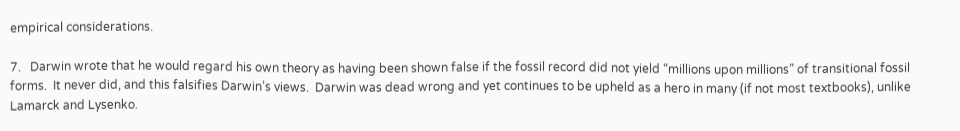empirical considerations.

7.   Darwin wrote that he would regard his own theory as having been shown false if the fossil record did not yield “millions upon millions” of transitional fossil forms.  It never did, and this falsifies Darwin’s views.  Darwin was dead wrong and yet continues to be upheld as a hero in many (if not most textbooks), unlike Lamarck and Lysenko.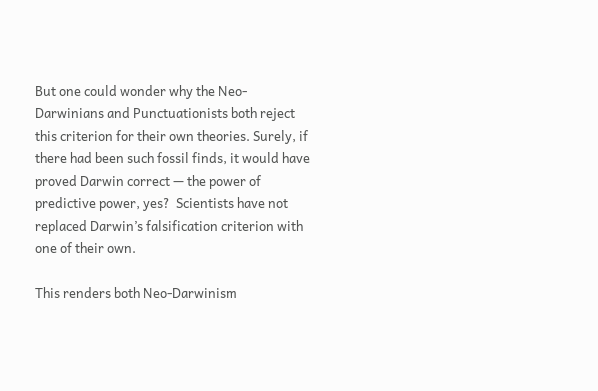But one could wonder why the Neo-Darwinians and Punctuationists both reject this criterion for their own theories. Surely, if there had been such fossil finds, it would have proved Darwin correct — the power of predictive power, yes?  Scientists have not replaced Darwin’s falsification criterion with one of their own.

This renders both Neo-Darwinism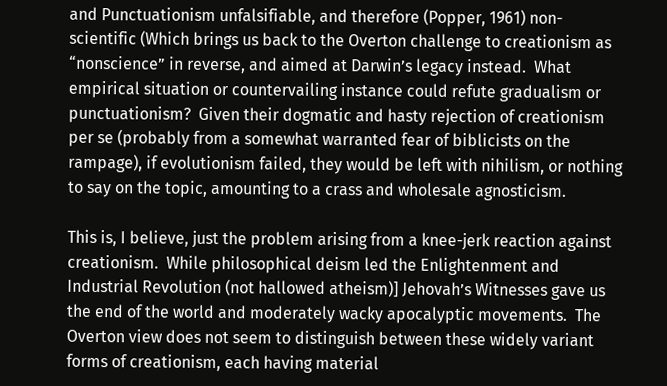and Punctuationism unfalsifiable, and therefore (Popper, 1961) non-scientific (Which brings us back to the Overton challenge to creationism as “nonscience” in reverse, and aimed at Darwin’s legacy instead.  What empirical situation or countervailing instance could refute gradualism or punctuationism?  Given their dogmatic and hasty rejection of creationism per se (probably from a somewhat warranted fear of biblicists on the rampage), if evolutionism failed, they would be left with nihilism, or nothing to say on the topic, amounting to a crass and wholesale agnosticism.

This is, I believe, just the problem arising from a knee-jerk reaction against creationism.  While philosophical deism led the Enlightenment and Industrial Revolution (not hallowed atheism)] Jehovah’s Witnesses gave us the end of the world and moderately wacky apocalyptic movements.  The Overton view does not seem to distinguish between these widely variant forms of creationism, each having material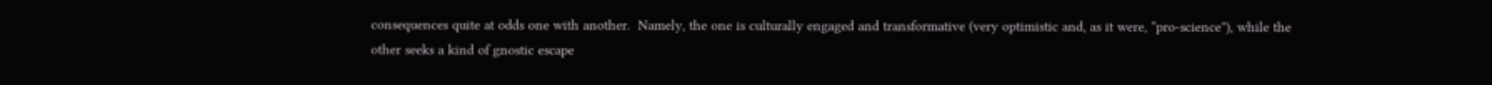consequences quite at odds one with another.  Namely, the one is culturally engaged and transformative (very optimistic and, as it were, “pro-science”), while the other seeks a kind of gnostic escape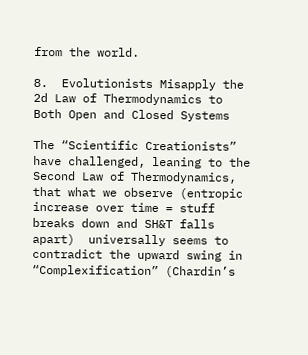from the world.

8.  Evolutionists Misapply the 2d Law of Thermodynamics to Both Open and Closed Systems

The “Scientific Creationists” have challenged, leaning to the Second Law of Thermodynamics, that what we observe (entropic increase over time = stuff breaks down and SH&T falls apart)  universally seems to contradict the upward swing in “Complexification” (Chardin’s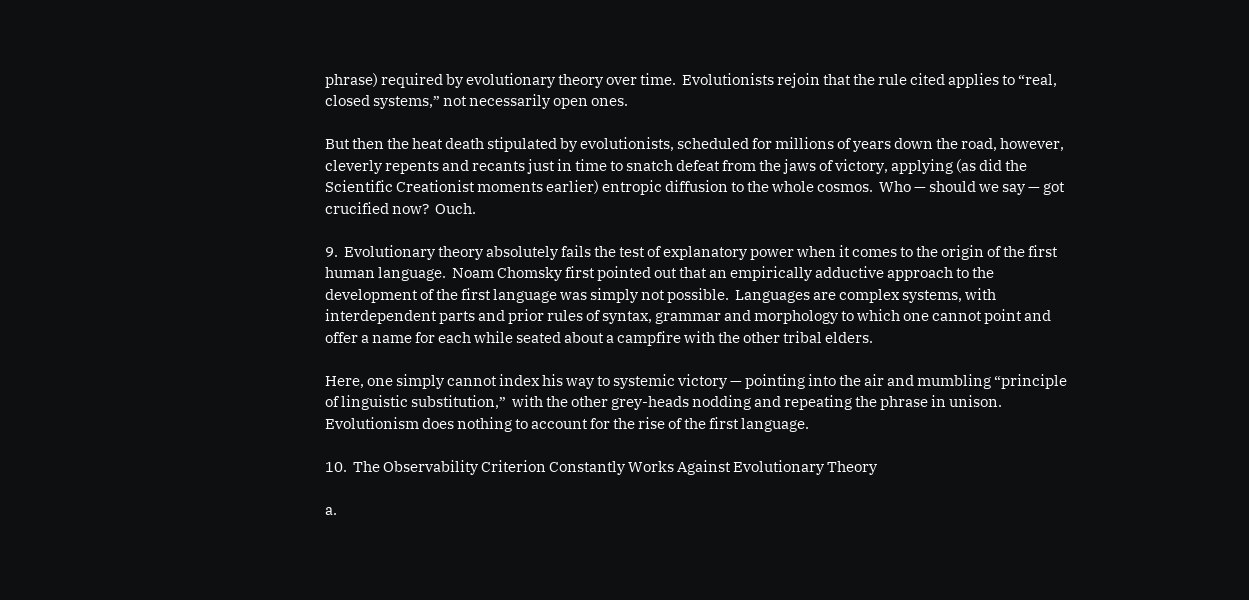phrase) required by evolutionary theory over time.  Evolutionists rejoin that the rule cited applies to “real, closed systems,” not necessarily open ones.

But then the heat death stipulated by evolutionists, scheduled for millions of years down the road, however, cleverly repents and recants just in time to snatch defeat from the jaws of victory, applying (as did the Scientific Creationist moments earlier) entropic diffusion to the whole cosmos.  Who — should we say — got crucified now?  Ouch.

9.  Evolutionary theory absolutely fails the test of explanatory power when it comes to the origin of the first human language.  Noam Chomsky first pointed out that an empirically adductive approach to the development of the first language was simply not possible.  Languages are complex systems, with interdependent parts and prior rules of syntax, grammar and morphology to which one cannot point and offer a name for each while seated about a campfire with the other tribal elders.

Here, one simply cannot index his way to systemic victory — pointing into the air and mumbling “principle of linguistic substitution,”  with the other grey-heads nodding and repeating the phrase in unison.  Evolutionism does nothing to account for the rise of the first language.

10.  The Observability Criterion Constantly Works Against Evolutionary Theory

a.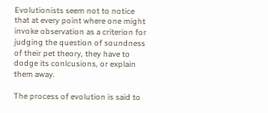Evolutionists seem not to notice that at every point where one might invoke observation as a criterion for judging the question of soundness of their pet theory, they have to dodge its conlcusions, or explain them away.

The process of evolution is said to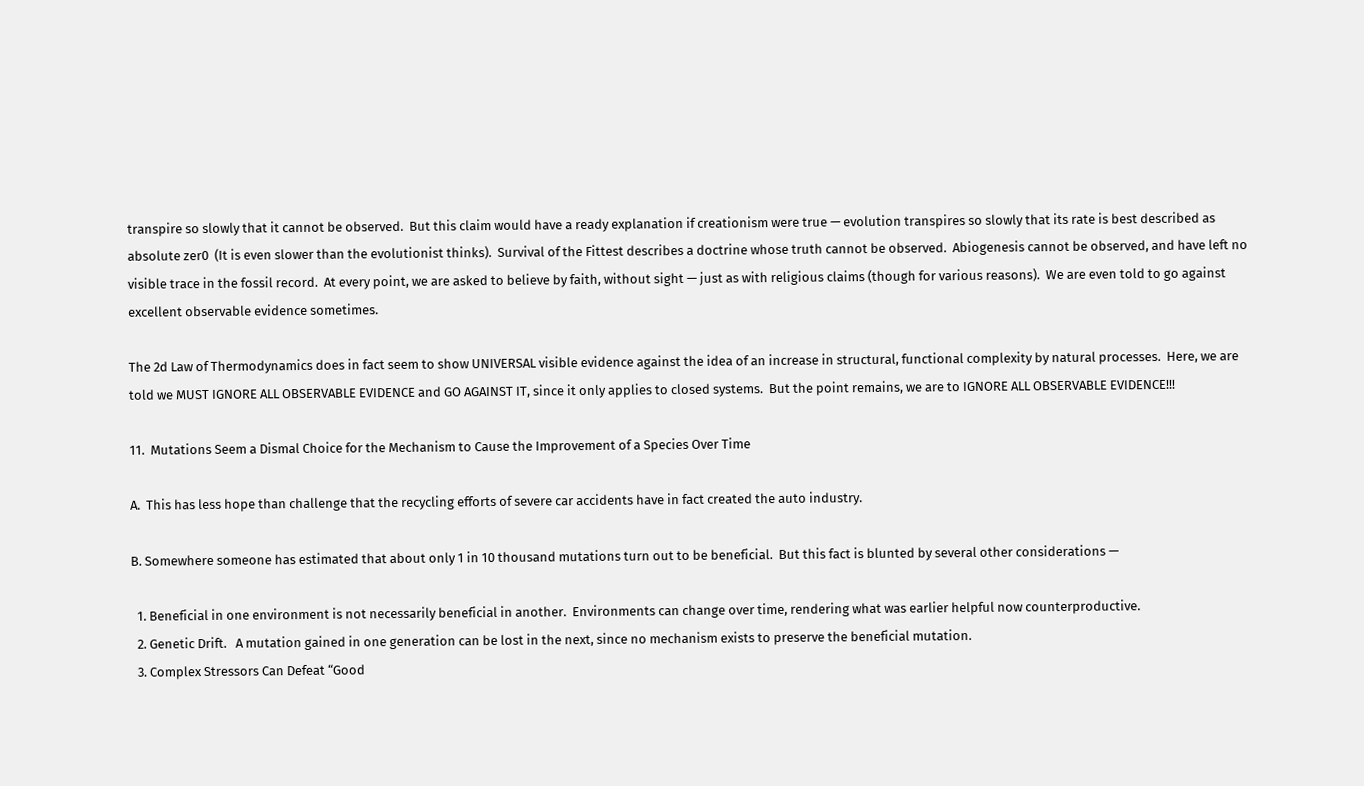transpire so slowly that it cannot be observed.  But this claim would have a ready explanation if creationism were true — evolution transpires so slowly that its rate is best described as absolute zer0  (It is even slower than the evolutionist thinks).  Survival of the Fittest describes a doctrine whose truth cannot be observed.  Abiogenesis cannot be observed, and have left no visible trace in the fossil record.  At every point, we are asked to believe by faith, without sight — just as with religious claims (though for various reasons).  We are even told to go against excellent observable evidence sometimes.

The 2d Law of Thermodynamics does in fact seem to show UNIVERSAL visible evidence against the idea of an increase in structural, functional complexity by natural processes.  Here, we are told we MUST IGNORE ALL OBSERVABLE EVIDENCE and GO AGAINST IT, since it only applies to closed systems.  But the point remains, we are to IGNORE ALL OBSERVABLE EVIDENCE!!!

11.  Mutations Seem a Dismal Choice for the Mechanism to Cause the Improvement of a Species Over Time

A.  This has less hope than challenge that the recycling efforts of severe car accidents have in fact created the auto industry.

B. Somewhere someone has estimated that about only 1 in 10 thousand mutations turn out to be beneficial.  But this fact is blunted by several other considerations —

  1. Beneficial in one environment is not necessarily beneficial in another.  Environments can change over time, rendering what was earlier helpful now counterproductive.
  2. Genetic Drift.   A mutation gained in one generation can be lost in the next, since no mechanism exists to preserve the beneficial mutation.
  3. Complex Stressors Can Defeat “Good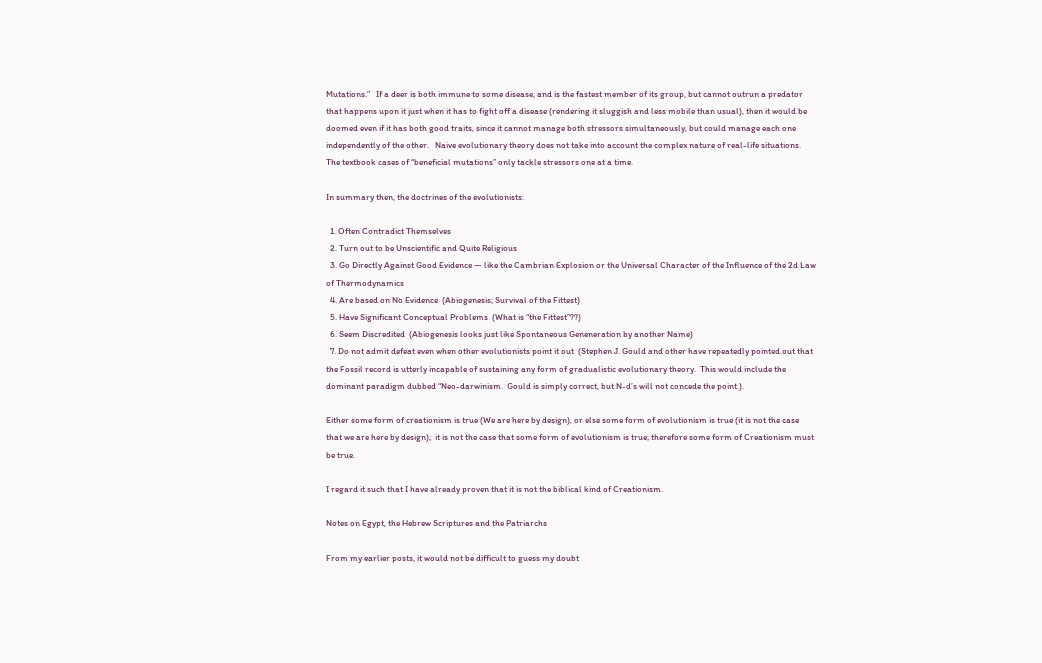Mutations.”   If a deer is both immune to some disease, and is the fastest member of its group, but cannot outrun a predator that happens upon it just when it has to fight off a disease (rendering it sluggish and less mobile than usual), then it would be doomed even if it has both good traits, since it cannot manage both stressors simultaneously, but could manage each one independently of the other.   Naive evolutionary theory does not take into account the complex nature of real-life situations.  The textbook cases of “beneficial mutations” only tackle stressors one at a time.

In summary then, the doctrines of the evolutionists:

  1. Often Contradict Themselves
  2. Turn out to be Unscientific and Quite Religious
  3. Go Directly Against Good Evidence — like the Cambrian Explosion or the Universal Character of the Influence of the 2d Law of Thermodynamics
  4. Are based on No Evidence  (Abiogenesis; Survival of the Fittest)
  5. Have Significant Conceptual Problems  (What is “the Fittest”??)
  6. Seem Discredited  (Abiogenesis looks just like Spontaneous Geneneration by another Name)
  7. Do not admit defeat even when other evolutionists point it out  (Stephen J. Gould and other have repeatedly pointed out that the Fossil record is utterly incapable of sustaining any form of gradualistic evolutionary theory.  This would include the dominant paradigm dubbed “Neo-darwinism.  Gould is simply correct, but N-d’s will not concede the point.).

Either some form of creationism is true (We are here by design), or else some form of evolutionism is true (it is not the case that we are here by design);  it is not the case that some form of evolutionism is true; therefore some form of Creationism must be true.

I regard it such that I have already proven that it is not the biblical kind of Creationism.

Notes on Egypt, the Hebrew Scriptures and the Patriarchs

From my earlier posts, it would not be difficult to guess my doubt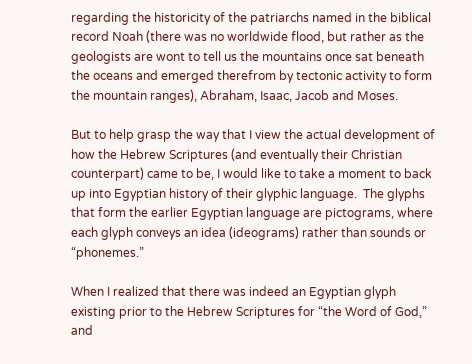regarding the historicity of the patriarchs named in the biblical record Noah (there was no worldwide flood, but rather as the geologists are wont to tell us the mountains once sat beneath the oceans and emerged therefrom by tectonic activity to form the mountain ranges), Abraham, Isaac, Jacob and Moses.

But to help grasp the way that I view the actual development of how the Hebrew Scriptures (and eventually their Christian counterpart) came to be, I would like to take a moment to back up into Egyptian history of their glyphic language.  The glyphs that form the earlier Egyptian language are pictograms, where each glyph conveys an idea (ideograms) rather than sounds or “phonemes.”

When I realized that there was indeed an Egyptian glyph existing prior to the Hebrew Scriptures for “the Word of God,” and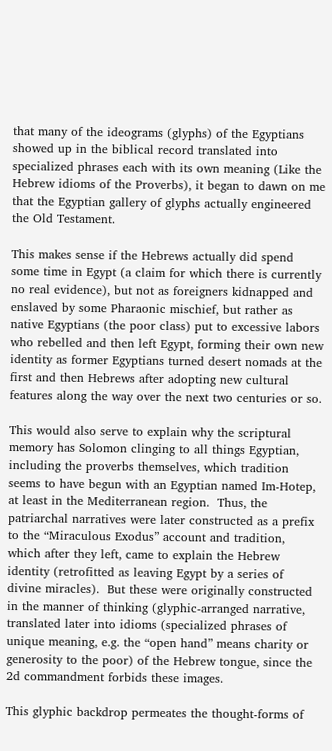that many of the ideograms (glyphs) of the Egyptians showed up in the biblical record translated into specialized phrases each with its own meaning (Like the Hebrew idioms of the Proverbs), it began to dawn on me that the Egyptian gallery of glyphs actually engineered the Old Testament.

This makes sense if the Hebrews actually did spend some time in Egypt (a claim for which there is currently no real evidence), but not as foreigners kidnapped and enslaved by some Pharaonic mischief, but rather as native Egyptians (the poor class) put to excessive labors who rebelled and then left Egypt, forming their own new identity as former Egyptians turned desert nomads at the first and then Hebrews after adopting new cultural features along the way over the next two centuries or so.

This would also serve to explain why the scriptural memory has Solomon clinging to all things Egyptian, including the proverbs themselves, which tradition seems to have begun with an Egyptian named Im-Hotep, at least in the Mediterranean region.  Thus, the patriarchal narratives were later constructed as a prefix to the “Miraculous Exodus” account and tradition, which after they left, came to explain the Hebrew identity (retrofitted as leaving Egypt by a series of divine miracles).  But these were originally constructed in the manner of thinking (glyphic-arranged narrative, translated later into idioms (specialized phrases of unique meaning, e.g. the “open hand” means charity or generosity to the poor) of the Hebrew tongue, since the 2d commandment forbids these images.

This glyphic backdrop permeates the thought-forms of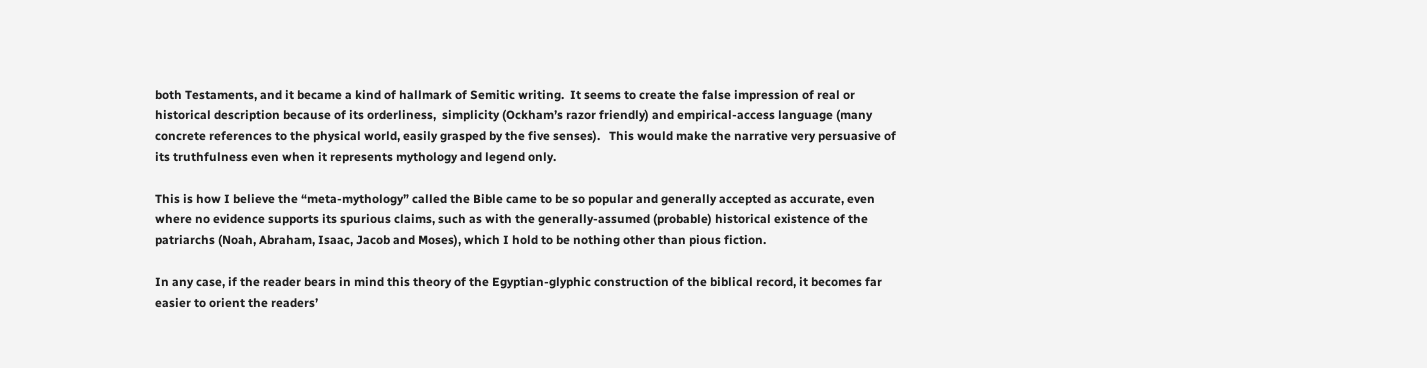both Testaments, and it became a kind of hallmark of Semitic writing.  It seems to create the false impression of real or historical description because of its orderliness,  simplicity (Ockham’s razor friendly) and empirical-access language (many concrete references to the physical world, easily grasped by the five senses).   This would make the narrative very persuasive of its truthfulness even when it represents mythology and legend only.

This is how I believe the “meta-mythology” called the Bible came to be so popular and generally accepted as accurate, even where no evidence supports its spurious claims, such as with the generally-assumed (probable) historical existence of the patriarchs (Noah, Abraham, Isaac, Jacob and Moses), which I hold to be nothing other than pious fiction.

In any case, if the reader bears in mind this theory of the Egyptian-glyphic construction of the biblical record, it becomes far easier to orient the readers’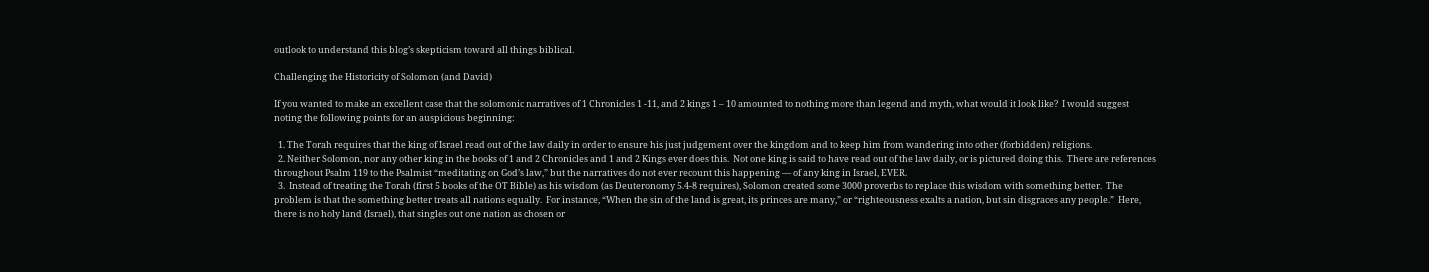outlook to understand this blog’s skepticism toward all things biblical.

Challenging the Historicity of Solomon (and David)

If you wanted to make an excellent case that the solomonic narratives of 1 Chronicles 1 -11, and 2 kings 1 – 10 amounted to nothing more than legend and myth, what would it look like?  I would suggest noting the following points for an auspicious beginning:

  1. The Torah requires that the king of Israel read out of the law daily in order to ensure his just judgement over the kingdom and to keep him from wandering into other (forbidden) religions.
  2. Neither Solomon, nor any other king in the books of 1 and 2 Chronicles and 1 and 2 Kings ever does this.  Not one king is said to have read out of the law daily, or is pictured doing this.  There are references throughout Psalm 119 to the Psalmist “meditating on God’s law,” but the narratives do not ever recount this happening — of any king in Israel, EVER.
  3.  Instead of treating the Torah (first 5 books of the OT Bible) as his wisdom (as Deuteronomy 5.4-8 requires), Solomon created some 3000 proverbs to replace this wisdom with something better.  The problem is that the something better treats all nations equally.  For instance, “When the sin of the land is great, its princes are many,” or “righteousness exalts a nation, but sin disgraces any people.”  Here, there is no holy land (Israel), that singles out one nation as chosen or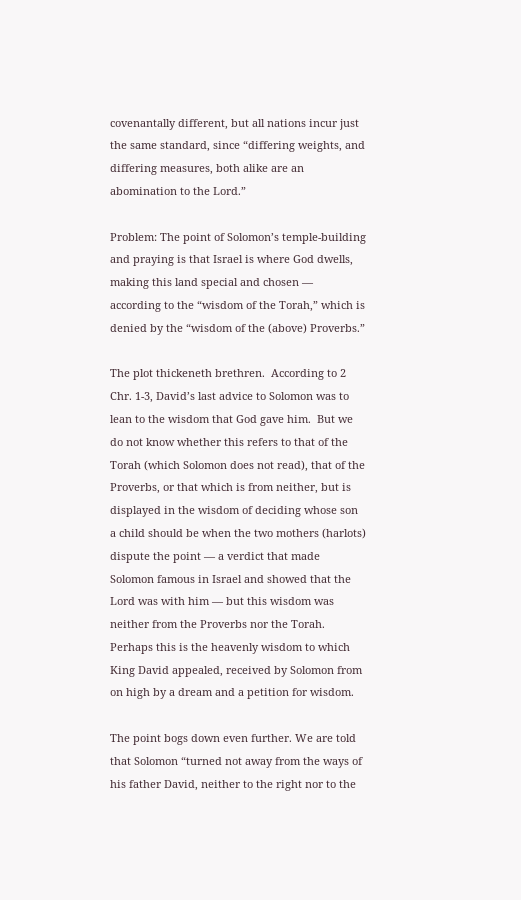covenantally different, but all nations incur just the same standard, since “differing weights, and differing measures, both alike are an abomination to the Lord.”

Problem: The point of Solomon’s temple-building and praying is that Israel is where God dwells, making this land special and chosen — according to the “wisdom of the Torah,” which is denied by the “wisdom of the (above) Proverbs.”

The plot thickeneth brethren.  According to 2 Chr. 1-3, David’s last advice to Solomon was to lean to the wisdom that God gave him.  But we do not know whether this refers to that of the Torah (which Solomon does not read), that of the Proverbs, or that which is from neither, but is displayed in the wisdom of deciding whose son a child should be when the two mothers (harlots) dispute the point — a verdict that made Solomon famous in Israel and showed that the Lord was with him — but this wisdom was neither from the Proverbs nor the Torah.  Perhaps this is the heavenly wisdom to which King David appealed, received by Solomon from on high by a dream and a petition for wisdom.

The point bogs down even further. We are told that Solomon “turned not away from the ways of his father David, neither to the right nor to the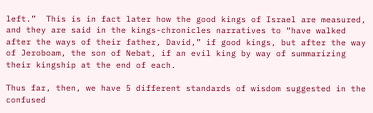left.”  This is in fact later how the good kings of Israel are measured, and they are said in the kings-chronicles narratives to “have walked after the ways of their father, David,” if good kings, but after the way of Jeroboam, the son of Nebat, if an evil king by way of summarizing their kingship at the end of each.

Thus far, then, we have 5 different standards of wisdom suggested in the confused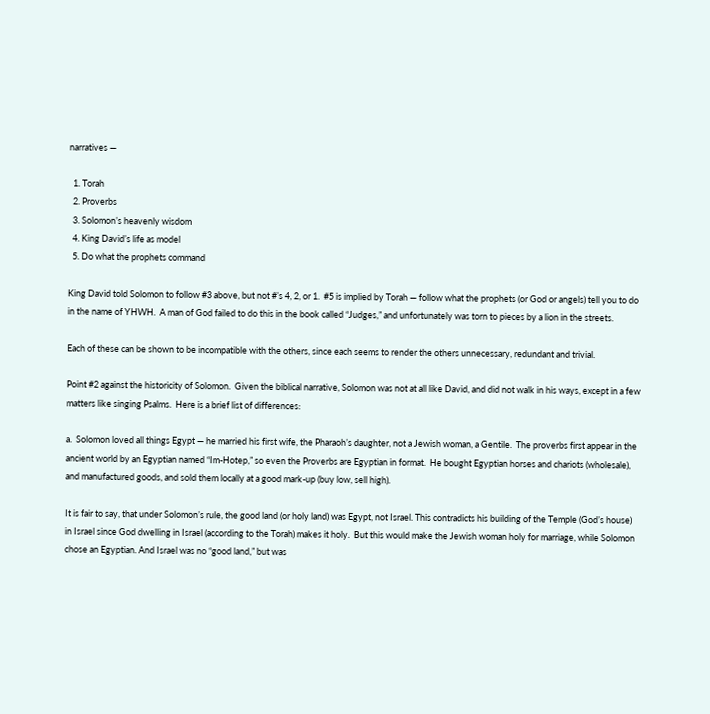narratives —

  1. Torah
  2. Proverbs
  3. Solomon’s heavenly wisdom
  4. King David’s life as model
  5. Do what the prophets command

King David told Solomon to follow #3 above, but not #’s 4, 2, or 1.  #5 is implied by Torah — follow what the prophets (or God or angels) tell you to do in the name of YHWH.  A man of God failed to do this in the book called “Judges,” and unfortunately was torn to pieces by a lion in the streets.

Each of these can be shown to be incompatible with the others, since each seems to render the others unnecessary, redundant and trivial.

Point #2 against the historicity of Solomon.  Given the biblical narrative, Solomon was not at all like David, and did not walk in his ways, except in a few matters like singing Psalms.  Here is a brief list of differences:

a.  Solomon loved all things Egypt — he married his first wife, the Pharaoh’s daughter, not a Jewish woman, a Gentile.  The proverbs first appear in the ancient world by an Egyptian named “Im-Hotep,” so even the Proverbs are Egyptian in format.  He bought Egyptian horses and chariots (wholesale), and manufactured goods, and sold them locally at a good mark-up (buy low, sell high).

It is fair to say, that under Solomon’s rule, the good land (or holy land) was Egypt, not Israel. This contradicts his building of the Temple (God’s house) in Israel since God dwelling in Israel (according to the Torah) makes it holy.  But this would make the Jewish woman holy for marriage, while Solomon chose an Egyptian. And Israel was no “good land,” but was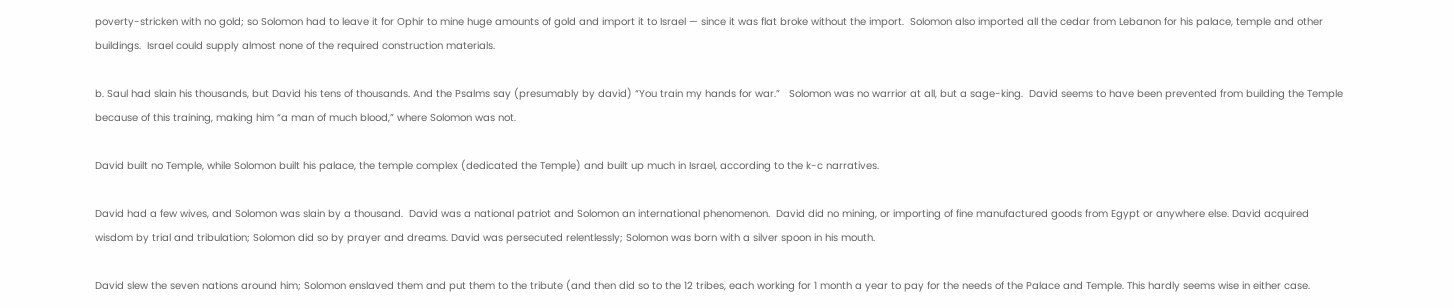poverty-stricken with no gold; so Solomon had to leave it for Ophir to mine huge amounts of gold and import it to Israel — since it was flat broke without the import.  Solomon also imported all the cedar from Lebanon for his palace, temple and other buildings.  Israel could supply almost none of the required construction materials.

b. Saul had slain his thousands, but David his tens of thousands. And the Psalms say (presumably by david) “You train my hands for war.”   Solomon was no warrior at all, but a sage-king.  David seems to have been prevented from building the Temple because of this training, making him “a man of much blood,” where Solomon was not.

David built no Temple, while Solomon built his palace, the temple complex (dedicated the Temple) and built up much in Israel, according to the k-c narratives.

David had a few wives, and Solomon was slain by a thousand.  David was a national patriot and Solomon an international phenomenon.  David did no mining, or importing of fine manufactured goods from Egypt or anywhere else. David acquired wisdom by trial and tribulation; Solomon did so by prayer and dreams. David was persecuted relentlessly; Solomon was born with a silver spoon in his mouth.

David slew the seven nations around him; Solomon enslaved them and put them to the tribute (and then did so to the 12 tribes, each working for 1 month a year to pay for the needs of the Palace and Temple. This hardly seems wise in either case.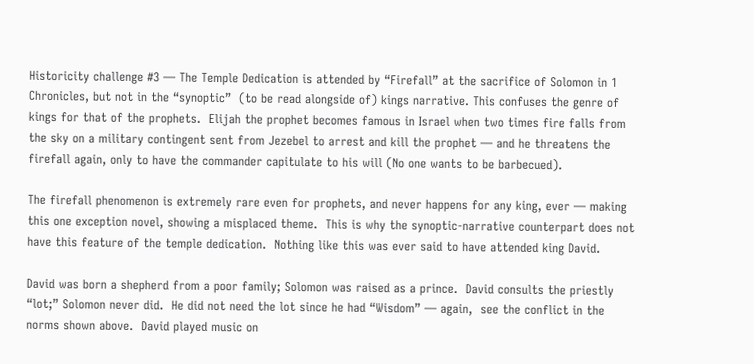Historicity challenge #3 — The Temple Dedication is attended by “Firefall” at the sacrifice of Solomon in 1 Chronicles, but not in the “synoptic”  (to be read alongside of) kings narrative. This confuses the genre of kings for that of the prophets.  Elijah the prophet becomes famous in Israel when two times fire falls from the sky on a military contingent sent from Jezebel to arrest and kill the prophet — and he threatens the firefall again, only to have the commander capitulate to his will (No one wants to be barbecued).

The firefall phenomenon is extremely rare even for prophets, and never happens for any king, ever — making this one exception novel, showing a misplaced theme.  This is why the synoptic-narrative counterpart does not have this feature of the temple dedication.  Nothing like this was ever said to have attended king David.

David was born a shepherd from a poor family; Solomon was raised as a prince.  David consults the priestly “lot;” Solomon never did.  He did not need the lot since he had “Wisdom” — again,  see the conflict in the norms shown above.  David played music on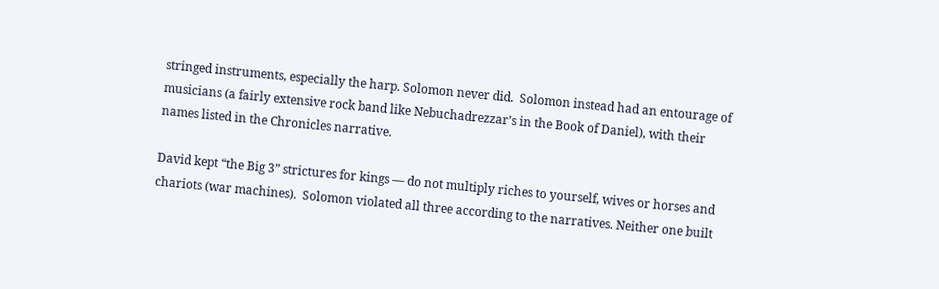stringed instruments, especially the harp. Solomon never did.  Solomon instead had an entourage of musicians (a fairly extensive rock band like Nebuchadrezzar’s in the Book of Daniel), with their names listed in the Chronicles narrative.

David kept “the Big 3” strictures for kings — do not multiply riches to yourself, wives or horses and chariots (war machines).  Solomon violated all three according to the narratives. Neither one built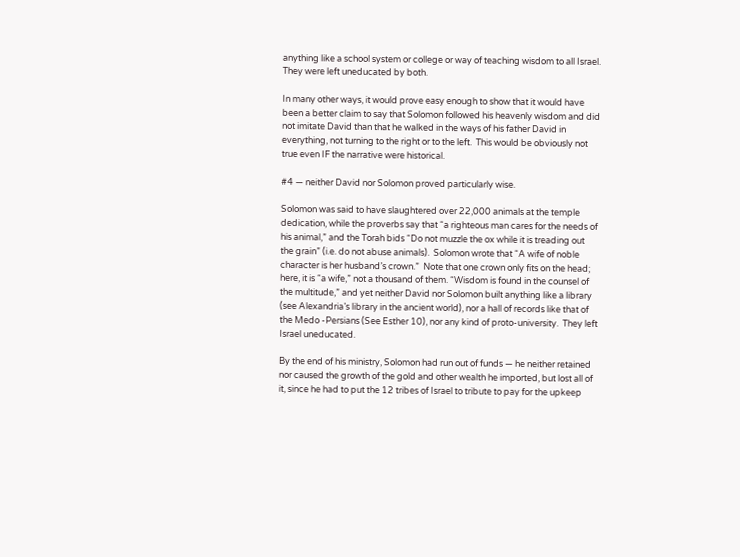anything like a school system or college or way of teaching wisdom to all Israel.  They were left uneducated by both.

In many other ways, it would prove easy enough to show that it would have been a better claim to say that Solomon followed his heavenly wisdom and did not imitate David than that he walked in the ways of his father David in everything, not turning to the right or to the left.  This would be obviously not true even IF the narrative were historical.

#4 — neither David nor Solomon proved particularly wise.

Solomon was said to have slaughtered over 22,000 animals at the temple dedication, while the proverbs say that “a righteous man cares for the needs of his animal,” and the Torah bids “Do not muzzle the ox while it is treading out the grain” (i.e. do not abuse animals).  Solomon wrote that “A wife of noble character is her husband’s crown.”  Note that one crown only fits on the head; here, it is “a wife,” not a thousand of them. “Wisdom is found in the counsel of the multitude,” and yet neither David nor Solomon built anything like a library (see Alexandria’s library in the ancient world), nor a hall of records like that of the Medo -Persians (See Esther 10), nor any kind of proto-university.  They left Israel uneducated.

By the end of his ministry, Solomon had run out of funds — he neither retained nor caused the growth of the gold and other wealth he imported, but lost all of it, since he had to put the 12 tribes of Israel to tribute to pay for the upkeep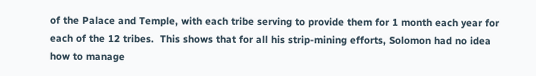of the Palace and Temple, with each tribe serving to provide them for 1 month each year for each of the 12 tribes.  This shows that for all his strip-mining efforts, Solomon had no idea how to manage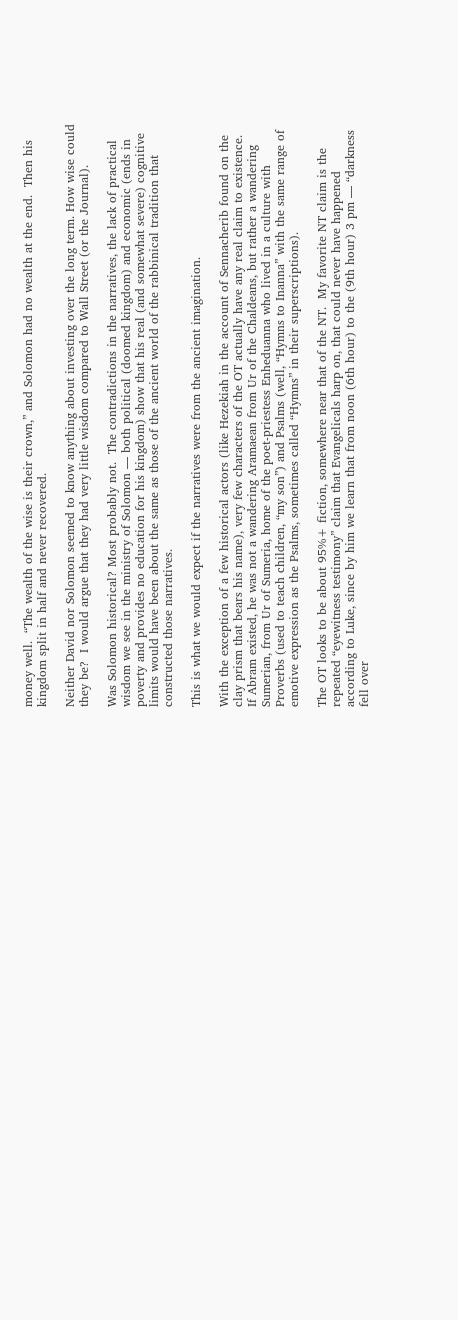money well.  “The wealth of the wise is their crown,” and Solomon had no wealth at the end.  Then his kingdom split in half and never recovered.

Neither David nor Solomon seemed to know anything about investing over the long term. How wise could they be?  I would argue that they had very little wisdom compared to Wall Street (or the Journal).

Was Solomon historical? Most probably not.  The contradictions in the narratives, the lack of practical wisdom we see in the ministry of Solomon — both political (doomed kingdom) and economic (ends in poverty and provides no education for his kingdom) show that his real (and somewhat severe) cognitive limits would have been about the same as those of the ancient world of the rabbinical tradition that constructed those narratives.

This is what we would expect if the narratives were from the ancient imagination.

With the exception of a few historical actors (like Hezekiah in the account of Sennacherib found on the clay prism that bears his name), very few characters of the OT actually have any real claim to existence. If Abram existed, he was not a wandering Aramaean from Ur of the Chaldeans, but rather a wandering Sumerian, from Ur of Sumeria, home of the poet-priestess Enheduanna who lived in a culture with Proverbs (used to teach children, “my son”) and Psalms (well, “Hymns to Inanna” with the same range of emotive expression as the Psalms, sometimes called “Hymns” in their superscriptions).

The OT looks to be about 95%+ fiction, somewhere near that of the NT.  My favorite NT claim is the repeated “eyewitness testimony” claim that Evangelicals harp on, that could never have happened according to Luke, since by him we learn that from noon (6th hour) to the (9th hour) 3 pm — “darkness fell over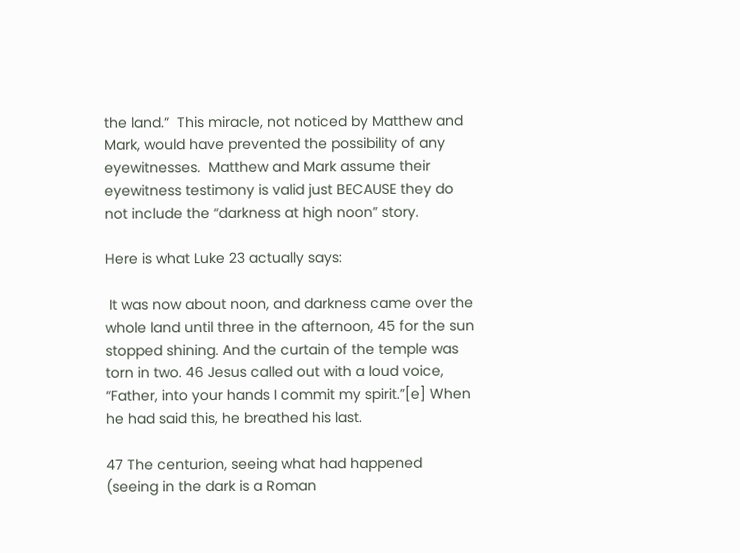the land.”  This miracle, not noticed by Matthew and Mark, would have prevented the possibility of any eyewitnesses.  Matthew and Mark assume their eyewitness testimony is valid just BECAUSE they do not include the “darkness at high noon” story.

Here is what Luke 23 actually says:

 It was now about noon, and darkness came over the whole land until three in the afternoon, 45 for the sun stopped shining. And the curtain of the temple was torn in two. 46 Jesus called out with a loud voice, “Father, into your hands I commit my spirit.”[e] When he had said this, he breathed his last.

47 The centurion, seeing what had happened (seeing in the dark is a Roman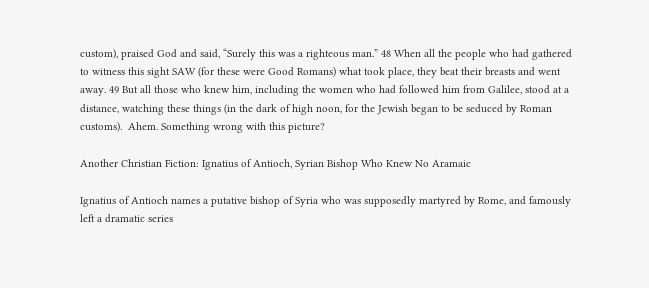custom), praised God and said, “Surely this was a righteous man.” 48 When all the people who had gathered to witness this sight SAW (for these were Good Romans) what took place, they beat their breasts and went away. 49 But all those who knew him, including the women who had followed him from Galilee, stood at a distance, watching these things (in the dark of high noon, for the Jewish began to be seduced by Roman customs).  Ahem. Something wrong with this picture?

Another Christian Fiction: Ignatius of Antioch, Syrian Bishop Who Knew No Aramaic

Ignatius of Antioch names a putative bishop of Syria who was supposedly martyred by Rome, and famously left a dramatic series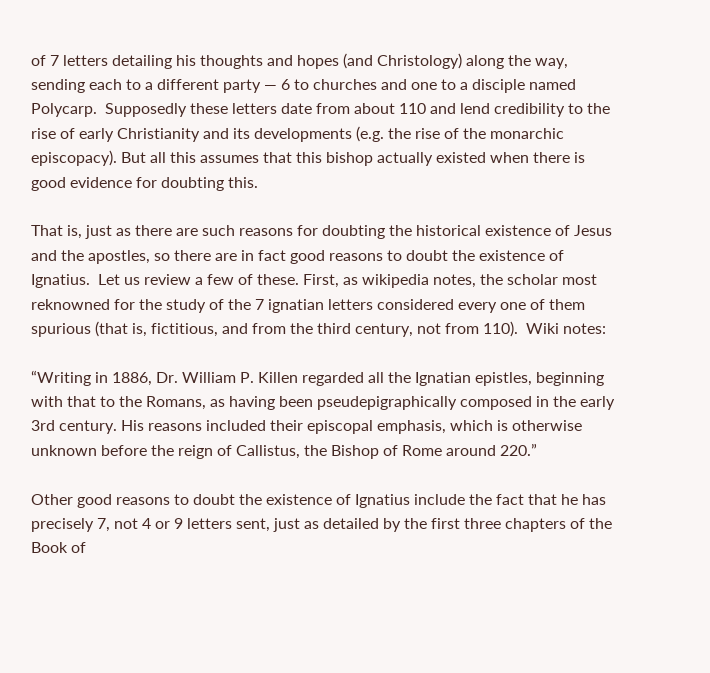of 7 letters detailing his thoughts and hopes (and Christology) along the way, sending each to a different party — 6 to churches and one to a disciple named Polycarp.  Supposedly these letters date from about 110 and lend credibility to the rise of early Christianity and its developments (e.g. the rise of the monarchic episcopacy). But all this assumes that this bishop actually existed when there is good evidence for doubting this.

That is, just as there are such reasons for doubting the historical existence of Jesus and the apostles, so there are in fact good reasons to doubt the existence of Ignatius.  Let us review a few of these. First, as wikipedia notes, the scholar most reknowned for the study of the 7 ignatian letters considered every one of them spurious (that is, fictitious, and from the third century, not from 110).  Wiki notes:

“Writing in 1886, Dr. William P. Killen regarded all the Ignatian epistles, beginning with that to the Romans, as having been pseudepigraphically composed in the early 3rd century. His reasons included their episcopal emphasis, which is otherwise unknown before the reign of Callistus, the Bishop of Rome around 220.”

Other good reasons to doubt the existence of Ignatius include the fact that he has precisely 7, not 4 or 9 letters sent, just as detailed by the first three chapters of the Book of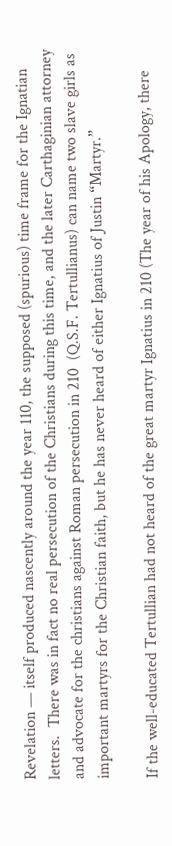Revelation — itself produced nascently around the year 110, the supposed (spurious) time frame for the Ignatian letters.  There was in fact no real persecution of the Christians during this time, and the later Carthaginian attorney and advocate for the christians against Roman persecution in 210  (Q.S.F. Tertullianus) can name two slave girls as important martyrs for the Christian faith, but he has never heard of either Ignatius of Justin “Martyr.”

If the well-educated Tertullian had not heard of the great martyr Ignatius in 210 (The year of his Apology, there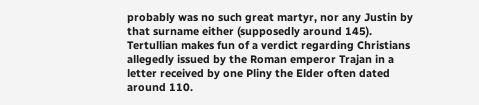probably was no such great martyr, nor any Justin by that surname either (supposedly around 145). Tertullian makes fun of a verdict regarding Christians allegedly issued by the Roman emperor Trajan in a letter received by one Pliny the Elder often dated around 110.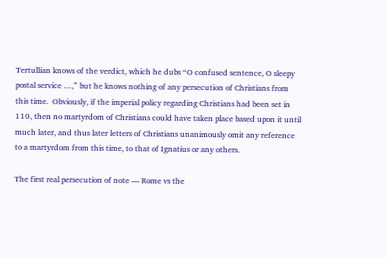Tertullian knows of the verdict, which he dubs “O confused sentence, O sleepy postal service …,” but he knows nothing of any persecution of Christians from this time.  Obviously, if the imperial policy regarding Christians had been set in 110, then no martyrdom of Christians could have taken place based upon it until much later, and thus later letters of Christians unanimously omit any reference to a martyrdom from this time, to that of Ignatius or any others.

The first real persecution of note — Rome vs the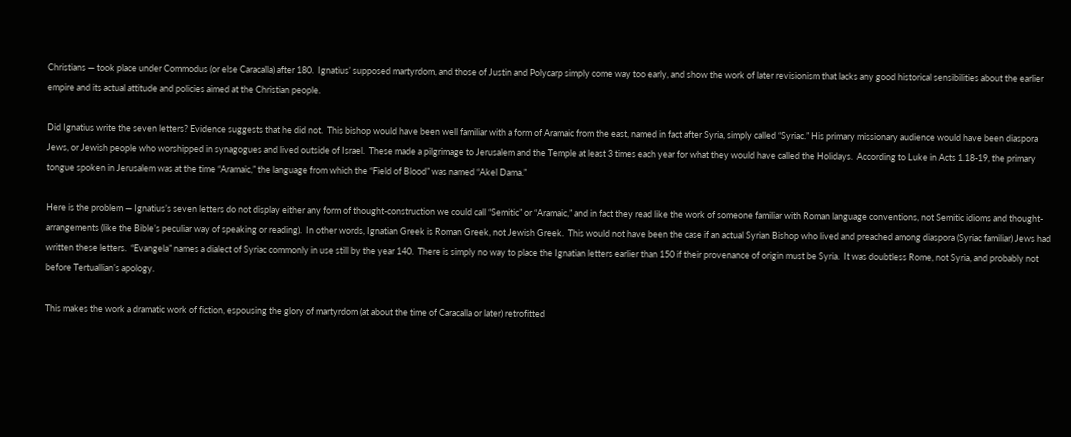Christians — took place under Commodus (or else Caracalla) after 180.  Ignatius’ supposed martyrdom, and those of Justin and Polycarp simply come way too early, and show the work of later revisionism that lacks any good historical sensibilities about the earlier empire and its actual attitude and policies aimed at the Christian people.

Did Ignatius write the seven letters? Evidence suggests that he did not.  This bishop would have been well familiar with a form of Aramaic from the east, named in fact after Syria, simply called “Syriac.” His primary missionary audience would have been diaspora Jews, or Jewish people who worshipped in synagogues and lived outside of Israel.  These made a pilgrimage to Jerusalem and the Temple at least 3 times each year for what they would have called the Holidays.  According to Luke in Acts 1.18-19, the primary tongue spoken in Jerusalem was at the time “Aramaic,” the language from which the “Field of Blood” was named “Akel Dama.”

Here is the problem — Ignatius’s seven letters do not display either any form of thought-construction we could call “Semitic” or “Aramaic,” and in fact they read like the work of someone familiar with Roman language conventions, not Semitic idioms and thought-arrangements (like the Bible’s peculiar way of speaking or reading).  In other words, Ignatian Greek is Roman Greek, not Jewish Greek.  This would not have been the case if an actual Syrian Bishop who lived and preached among diaspora (Syriac familiar) Jews had written these letters.  “Evangela” names a dialect of Syriac commonly in use still by the year 140.  There is simply no way to place the Ignatian letters earlier than 150 if their provenance of origin must be Syria.  It was doubtless Rome, not Syria, and probably not before Tertuallian’s apology.

This makes the work a dramatic work of fiction, espousing the glory of martyrdom (at about the time of Caracalla or later) retrofitted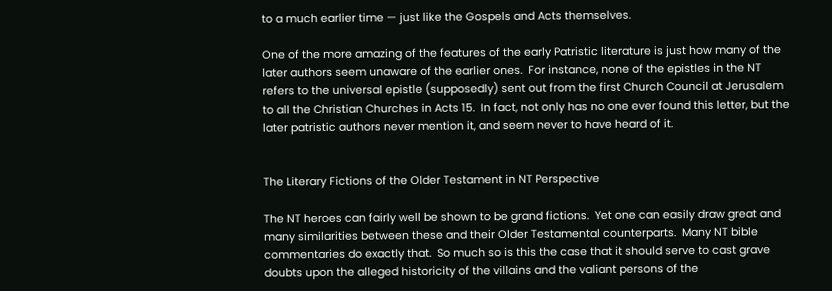to a much earlier time — just like the Gospels and Acts themselves.

One of the more amazing of the features of the early Patristic literature is just how many of the later authors seem unaware of the earlier ones.  For instance, none of the epistles in the NT refers to the universal epistle (supposedly) sent out from the first Church Council at Jerusalem to all the Christian Churches in Acts 15.  In fact, not only has no one ever found this letter, but the later patristic authors never mention it, and seem never to have heard of it.


The Literary Fictions of the Older Testament in NT Perspective

The NT heroes can fairly well be shown to be grand fictions.  Yet one can easily draw great and many similarities between these and their Older Testamental counterparts.  Many NT bible commentaries do exactly that.  So much so is this the case that it should serve to cast grave doubts upon the alleged historicity of the villains and the valiant persons of the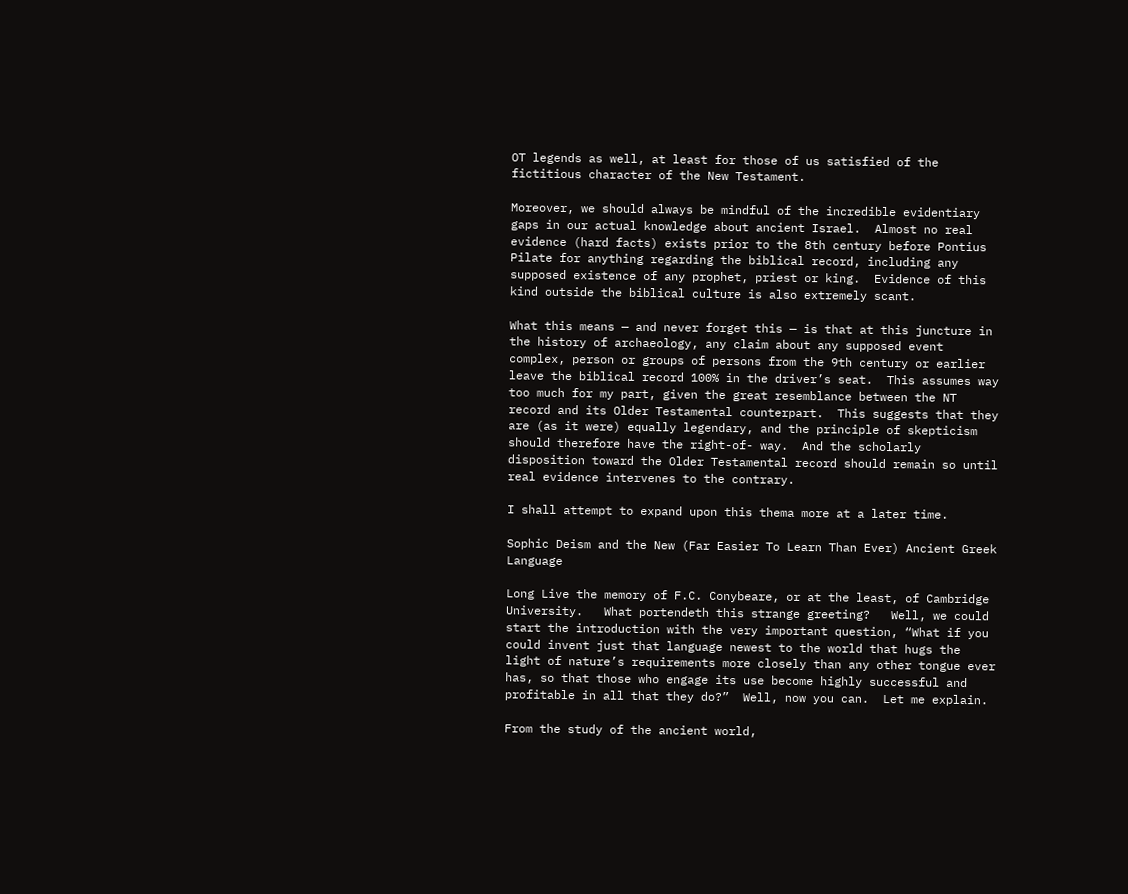OT legends as well, at least for those of us satisfied of the fictitious character of the New Testament.

Moreover, we should always be mindful of the incredible evidentiary gaps in our actual knowledge about ancient Israel.  Almost no real evidence (hard facts) exists prior to the 8th century before Pontius Pilate for anything regarding the biblical record, including any supposed existence of any prophet, priest or king.  Evidence of this kind outside the biblical culture is also extremely scant.

What this means — and never forget this — is that at this juncture in the history of archaeology, any claim about any supposed event complex, person or groups of persons from the 9th century or earlier leave the biblical record 100% in the driver’s seat.  This assumes way too much for my part, given the great resemblance between the NT record and its Older Testamental counterpart.  This suggests that they are (as it were) equally legendary, and the principle of skepticism should therefore have the right-of- way.  And the scholarly disposition toward the Older Testamental record should remain so until real evidence intervenes to the contrary.

I shall attempt to expand upon this thema more at a later time.

Sophic Deism and the New (Far Easier To Learn Than Ever) Ancient Greek Language

Long Live the memory of F.C. Conybeare, or at the least, of Cambridge University.   What portendeth this strange greeting?   Well, we could start the introduction with the very important question, “What if you could invent just that language newest to the world that hugs the light of nature’s requirements more closely than any other tongue ever has, so that those who engage its use become highly successful and profitable in all that they do?”  Well, now you can.  Let me explain.

From the study of the ancient world,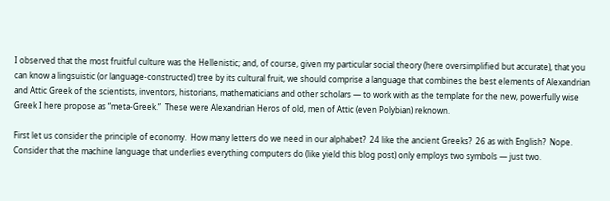I observed that the most fruitful culture was the Hellenistic; and, of course, given my particular social theory (here oversimplified but accurate), that you can know a lingsuistic (or language-constructed) tree by its cultural fruit, we should comprise a language that combines the best elements of Alexandrian and Attic Greek of the scientists, inventors, historians, mathematicians and other scholars — to work with as the template for the new, powerfully wise Greek I here propose as “meta-Greek.”  These were Alexandrian Heros of old, men of Attic (even Polybian) reknown.

First let us consider the principle of economy.  How many letters do we need in our alphabet?  24 like the ancient Greeks?  26 as with English?  Nope.  Consider that the machine language that underlies everything computers do (like yield this blog post) only employs two symbols — just two.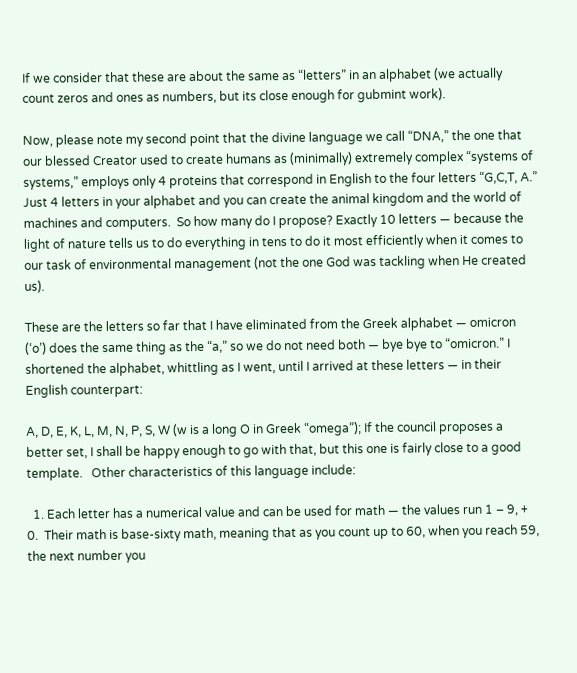If we consider that these are about the same as “letters” in an alphabet (we actually count zeros and ones as numbers, but its close enough for gubmint work).

Now, please note my second point that the divine language we call “DNA,” the one that our blessed Creator used to create humans as (minimally) extremely complex “systems of systems,” employs only 4 proteins that correspond in English to the four letters “G,C,T, A.”    Just 4 letters in your alphabet and you can create the animal kingdom and the world of machines and computers.  So how many do I propose? Exactly 10 letters — because the light of nature tells us to do everything in tens to do it most efficiently when it comes to our task of environmental management (not the one God was tackling when He created us).

These are the letters so far that I have eliminated from the Greek alphabet — omicron (‘o’) does the same thing as the “a,” so we do not need both — bye bye to “omicron.” I shortened the alphabet, whittling as I went, until I arrived at these letters — in their English counterpart:

A, D, E, K, L, M, N, P, S, W (w is a long O in Greek “omega”); If the council proposes a better set, I shall be happy enough to go with that, but this one is fairly close to a good template.   Other characteristics of this language include:

  1. Each letter has a numerical value and can be used for math — the values run 1 – 9, + 0.  Their math is base-sixty math, meaning that as you count up to 60, when you reach 59, the next number you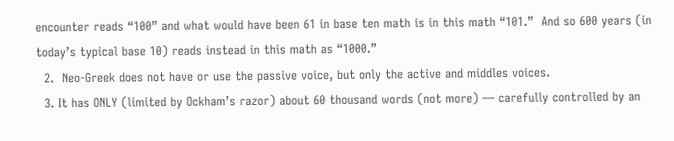encounter reads “100” and what would have been 61 in base ten math is in this math “101.”  And so 600 years (in today’s typical base 10) reads instead in this math as “1000.”
  2.  Neo-Greek does not have or use the passive voice, but only the active and middles voices.
  3. It has ONLY (limited by Ockham’s razor) about 60 thousand words (not more) — carefully controlled by an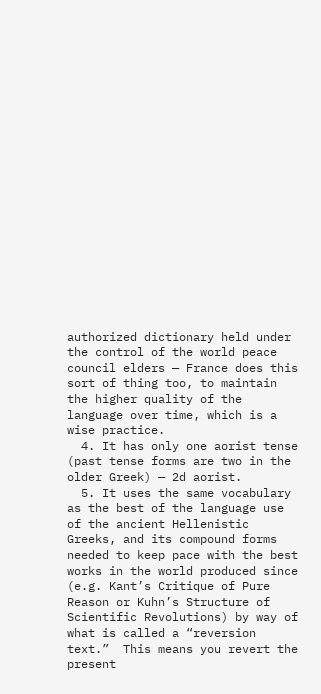authorized dictionary held under the control of the world peace council elders — France does this sort of thing too, to maintain the higher quality of the language over time, which is a wise practice.
  4. It has only one aorist tense (past tense forms are two in the older Greek) — 2d aorist.
  5. It uses the same vocabulary as the best of the language use of the ancient Hellenistic Greeks, and its compound forms needed to keep pace with the best works in the world produced since (e.g. Kant’s Critique of Pure Reason or Kuhn’s Structure of Scientific Revolutions) by way of what is called a “reversion text.”  This means you revert the present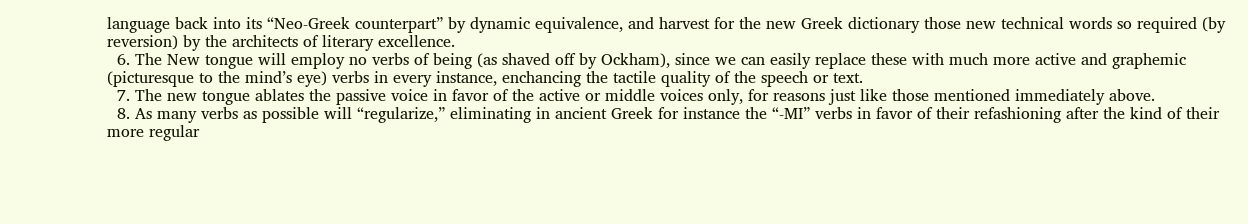language back into its “Neo-Greek counterpart” by dynamic equivalence, and harvest for the new Greek dictionary those new technical words so required (by reversion) by the architects of literary excellence.
  6. The New tongue will employ no verbs of being (as shaved off by Ockham), since we can easily replace these with much more active and graphemic (picturesque to the mind’s eye) verbs in every instance, enchancing the tactile quality of the speech or text.
  7. The new tongue ablates the passive voice in favor of the active or middle voices only, for reasons just like those mentioned immediately above.
  8. As many verbs as possible will “regularize,” eliminating in ancient Greek for instance the “-MI” verbs in favor of their refashioning after the kind of their more regular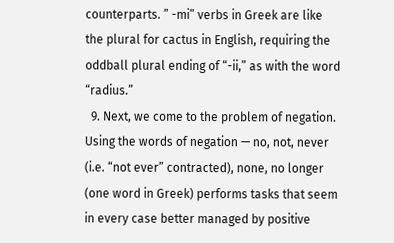counterparts. ” -mi” verbs in Greek are like the plural for cactus in English, requiring the oddball plural ending of “-ii,” as with the word “radius.”
  9. Next, we come to the problem of negation. Using the words of negation — no, not, never (i.e. “not ever” contracted), none, no longer (one word in Greek) performs tasks that seem in every case better managed by positive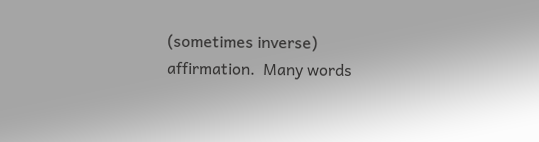(sometimes inverse) affirmation.  Many words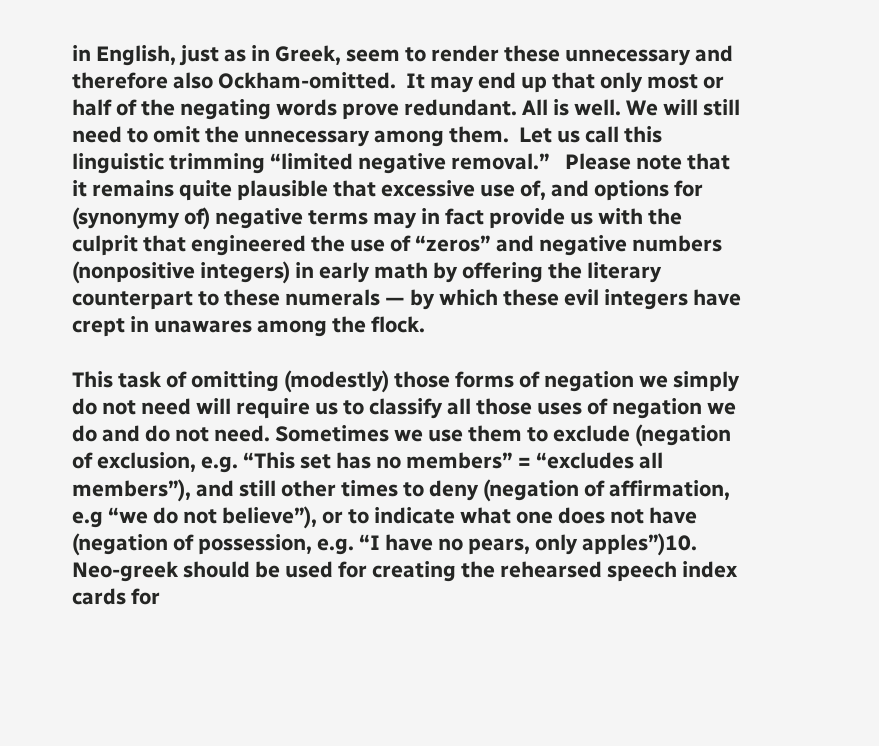in English, just as in Greek, seem to render these unnecessary and therefore also Ockham-omitted.  It may end up that only most or half of the negating words prove redundant. All is well. We will still need to omit the unnecessary among them.  Let us call this linguistic trimming “limited negative removal.”   Please note that it remains quite plausible that excessive use of, and options for (synonymy of) negative terms may in fact provide us with the culprit that engineered the use of “zeros” and negative numbers (nonpositive integers) in early math by offering the literary counterpart to these numerals — by which these evil integers have crept in unawares among the flock.

This task of omitting (modestly) those forms of negation we simply do not need will require us to classify all those uses of negation we do and do not need. Sometimes we use them to exclude (negation of exclusion, e.g. “This set has no members” = “excludes all members”), and still other times to deny (negation of affirmation, e.g “we do not believe”), or to indicate what one does not have (negation of possession, e.g. “I have no pears, only apples”)10.  Neo-greek should be used for creating the rehearsed speech index cards for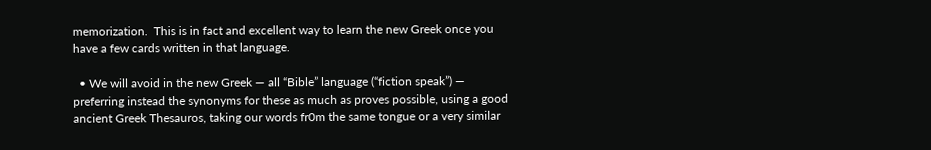memorization.  This is in fact and excellent way to learn the new Greek once you have a few cards written in that language.

  • We will avoid in the new Greek — all “Bible” language (“fiction speak”) — preferring instead the synonyms for these as much as proves possible, using a good ancient Greek Thesauros, taking our words fr0m the same tongue or a very similar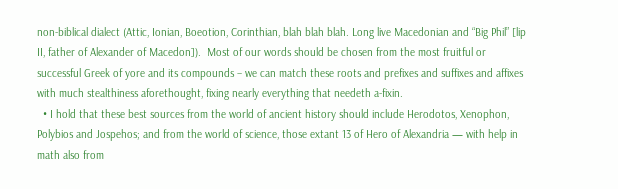non-biblical dialect (Attic, Ionian, Boeotion, Corinthian, blah blah blah. Long live Macedonian and “Big Phil” [lip II, father of Alexander of Macedon]).  Most of our words should be chosen from the most fruitful or successful Greek of yore and its compounds – we can match these roots and prefixes and suffixes and affixes with much stealthiness aforethought, fixing nearly everything that needeth a-fixin.
  • I hold that these best sources from the world of ancient history should include Herodotos, Xenophon, Polybios and Jospehos; and from the world of science, those extant 13 of Hero of Alexandria — with help in math also from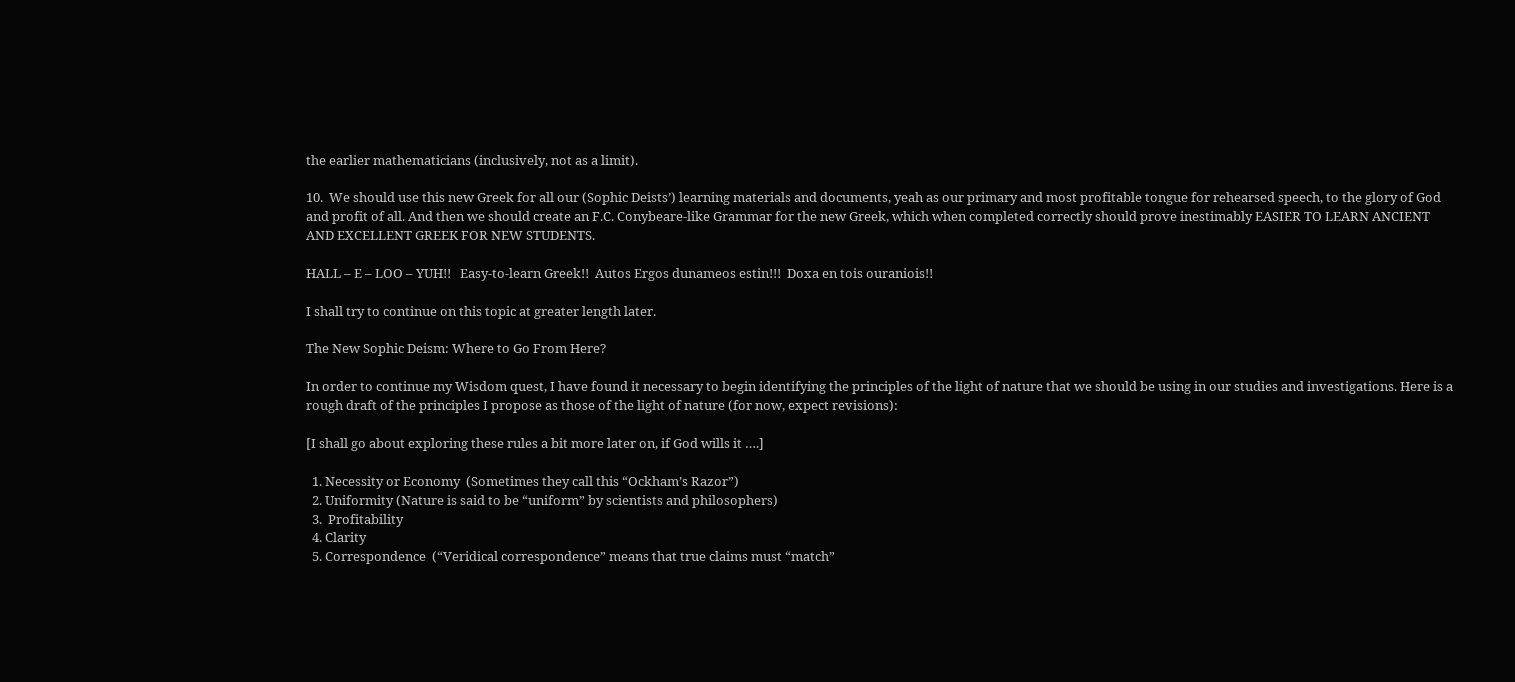the earlier mathematicians (inclusively, not as a limit).

10.  We should use this new Greek for all our (Sophic Deists’) learning materials and documents, yeah as our primary and most profitable tongue for rehearsed speech, to the glory of God and profit of all. And then we should create an F.C. Conybeare-like Grammar for the new Greek, which when completed correctly should prove inestimably EASIER TO LEARN ANCIENT AND EXCELLENT GREEK FOR NEW STUDENTS.

HALL – E – LOO – YUH!!   Easy-to-learn Greek!!  Autos Ergos dunameos estin!!!  Doxa en tois ouraniois!!

I shall try to continue on this topic at greater length later.

The New Sophic Deism: Where to Go From Here?

In order to continue my Wisdom quest, I have found it necessary to begin identifying the principles of the light of nature that we should be using in our studies and investigations. Here is a rough draft of the principles I propose as those of the light of nature (for now, expect revisions):

[I shall go about exploring these rules a bit more later on, if God wills it ….]

  1. Necessity or Economy  (Sometimes they call this “Ockham’s Razor”)
  2. Uniformity (Nature is said to be “uniform” by scientists and philosophers)
  3.  Profitability
  4. Clarity
  5. Correspondence  (“Veridical correspondence” means that true claims must “match”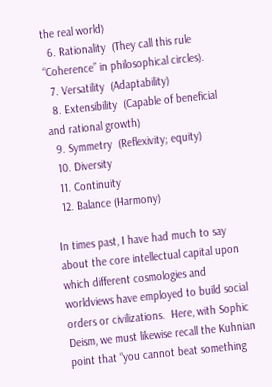the real world)
  6. Rationality  (They call this rule “Coherence” in philosophical circles).
  7. Versatility  (Adaptability)
  8. Extensibility  (Capable of beneficial and rational growth)
  9. Symmetry  (Reflexivity; equity)
  10. Diversity
  11. Continuity
  12. Balance (Harmony)

In times past, I have had much to say about the core intellectual capital upon which different cosmologies and worldviews have employed to build social orders or civilizations.  Here, with Sophic Deism, we must likewise recall the Kuhnian point that “you cannot beat something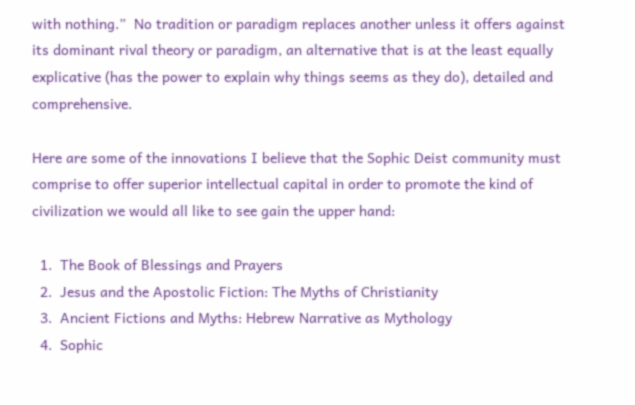with nothing.”  No tradition or paradigm replaces another unless it offers against its dominant rival theory or paradigm, an alternative that is at the least equally explicative (has the power to explain why things seems as they do), detailed and comprehensive.

Here are some of the innovations I believe that the Sophic Deist community must comprise to offer superior intellectual capital in order to promote the kind of civilization we would all like to see gain the upper hand:

  1.  The Book of Blessings and Prayers
  2.  Jesus and the Apostolic Fiction: The Myths of Christianity
  3.  Ancient Fictions and Myths: Hebrew Narrative as Mythology
  4.  Sophic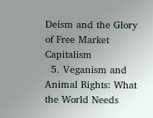Deism and the Glory of Free Market Capitalism
  5. Veganism and Animal Rights: What the World Needs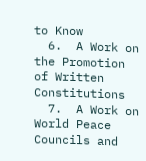to Know
  6.  A Work on the Promotion of Written Constitutions
  7.  A Work on World Peace Councils and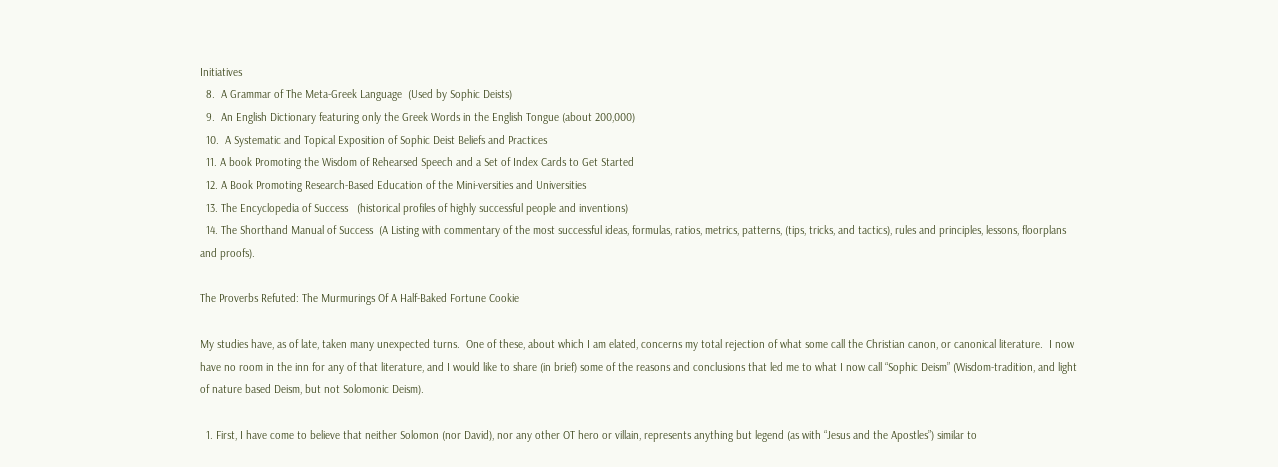Initiatives
  8.  A Grammar of The Meta-Greek Language  (Used by Sophic Deists)
  9.  An English Dictionary featuring only the Greek Words in the English Tongue (about 200,000)
  10.  A Systematic and Topical Exposition of Sophic Deist Beliefs and Practices
  11. A book Promoting the Wisdom of Rehearsed Speech and a Set of Index Cards to Get Started
  12. A Book Promoting Research-Based Education of the Mini-versities and Universities
  13. The Encyclopedia of Success   (historical profiles of highly successful people and inventions)
  14. The Shorthand Manual of Success  (A Listing with commentary of the most successful ideas, formulas, ratios, metrics, patterns, (tips, tricks, and tactics), rules and principles, lessons, floorplans and proofs).

The Proverbs Refuted: The Murmurings Of A Half-Baked Fortune Cookie

My studies have, as of late, taken many unexpected turns.  One of these, about which I am elated, concerns my total rejection of what some call the Christian canon, or canonical literature.  I now have no room in the inn for any of that literature, and I would like to share (in brief) some of the reasons and conclusions that led me to what I now call “Sophic Deism” (Wisdom-tradition, and light of nature based Deism, but not Solomonic Deism).

  1. First, I have come to believe that neither Solomon (nor David), nor any other OT hero or villain, represents anything but legend (as with “Jesus and the Apostles”) similar to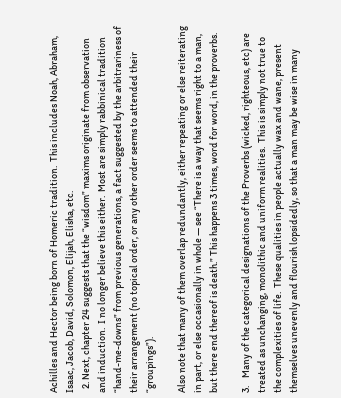Achilles and Hector being born of Homeric tradition.  This includes Noah, Abraham, Isaac, Jacob, David, Solomon, Elijah, Elisha, etc.
  2. Next, chapter 24 suggests that the “wisdom” maxims originate from observation and induction.  I no longer believe this either.  Most are simply rabbinical tradition “hand-me-downs” from previous generations, a fact suggested by the arbitrariness of their arrangement (no topical order, or any other order seems to attended their “groupings”).

Also note that many of them overlap redundantly, either repeating or else reiterating in part, or else occasionally in whole — see “There is a way that seems right to a man, but there end thereof is death.” This happens 3 times, word for word, in the proverbs.

3.    Many of the categorical designations of the Proverbs (wicked, righteous, etc) are treated as unchanging, monolithic and uniform realities.  This is simply not true to the complexities of life.  These qualities in people actually wax and wane, present themselves unevenly and flourish lopsidedly, so that a man may be wise in many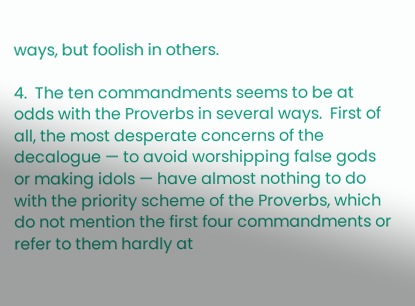ways, but foolish in others.

4.  The ten commandments seems to be at odds with the Proverbs in several ways.  First of all, the most desperate concerns of the decalogue — to avoid worshipping false gods or making idols — have almost nothing to do with the priority scheme of the Proverbs, which do not mention the first four commandments or refer to them hardly at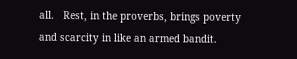all.   Rest, in the proverbs, brings poverty and scarcity in like an armed bandit.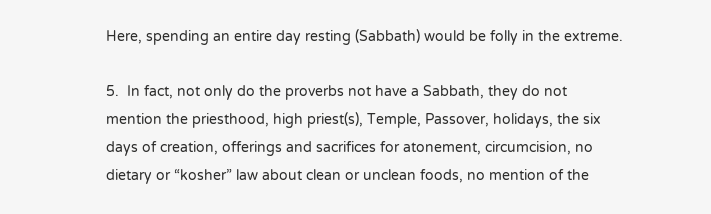Here, spending an entire day resting (Sabbath) would be folly in the extreme.

5.  In fact, not only do the proverbs not have a Sabbath, they do not mention the priesthood, high priest(s), Temple, Passover, holidays, the six days of creation, offerings and sacrifices for atonement, circumcision, no dietary or “kosher” law about clean or unclean foods, no mention of the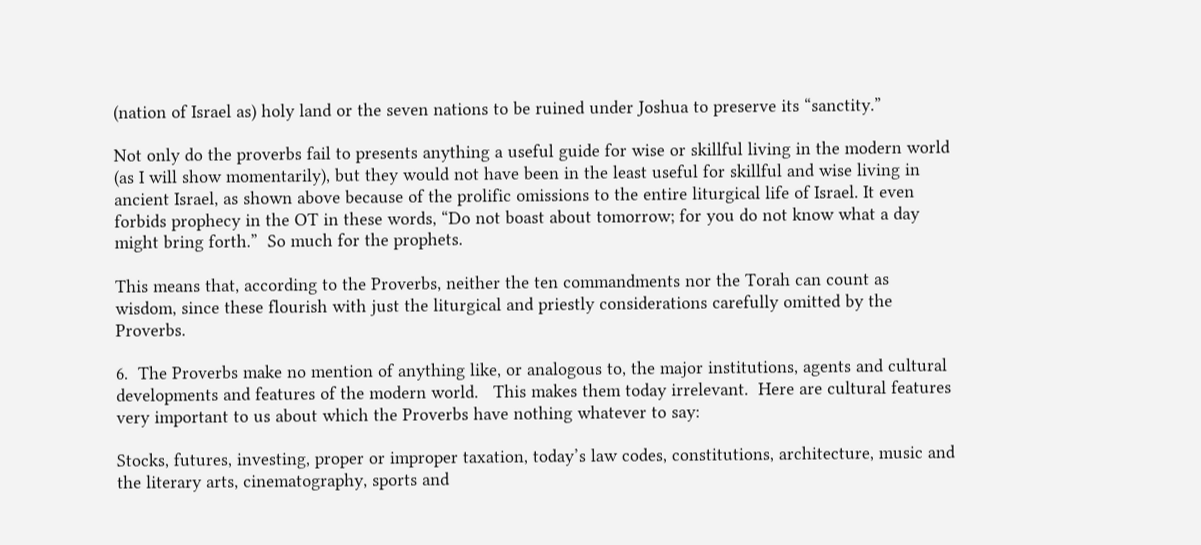(nation of Israel as) holy land or the seven nations to be ruined under Joshua to preserve its “sanctity.”

Not only do the proverbs fail to presents anything a useful guide for wise or skillful living in the modern world (as I will show momentarily), but they would not have been in the least useful for skillful and wise living in ancient Israel, as shown above because of the prolific omissions to the entire liturgical life of Israel. It even forbids prophecy in the OT in these words, “Do not boast about tomorrow; for you do not know what a day might bring forth.”  So much for the prophets.

This means that, according to the Proverbs, neither the ten commandments nor the Torah can count as wisdom, since these flourish with just the liturgical and priestly considerations carefully omitted by the Proverbs.

6.  The Proverbs make no mention of anything like, or analogous to, the major institutions, agents and cultural developments and features of the modern world.   This makes them today irrelevant.  Here are cultural features very important to us about which the Proverbs have nothing whatever to say:

Stocks, futures, investing, proper or improper taxation, today’s law codes, constitutions, architecture, music and the literary arts, cinematography, sports and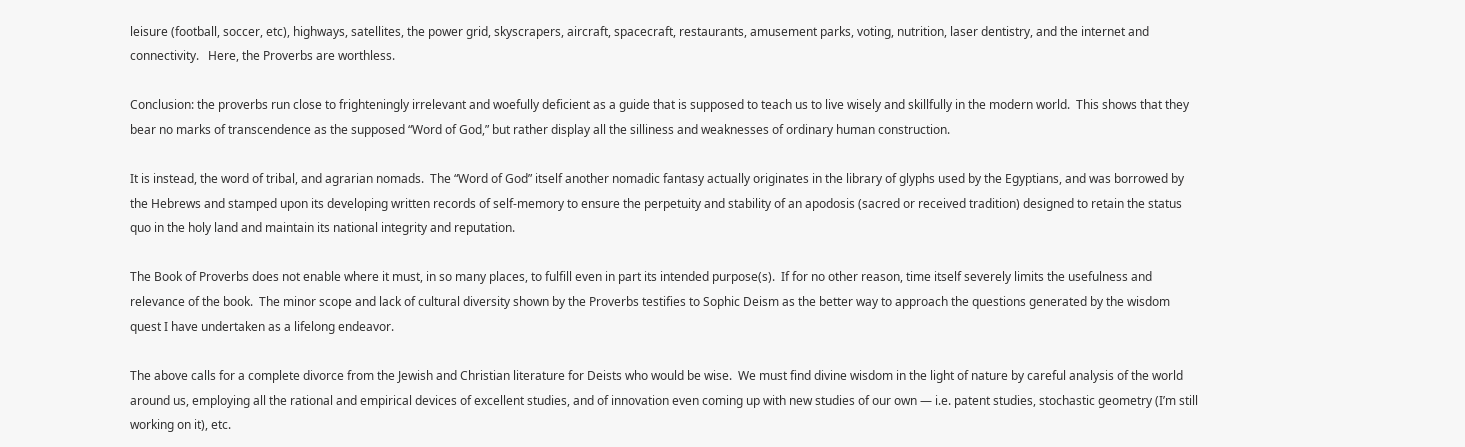leisure (football, soccer, etc), highways, satellites, the power grid, skyscrapers, aircraft, spacecraft, restaurants, amusement parks, voting, nutrition, laser dentistry, and the internet and connectivity.   Here, the Proverbs are worthless.

Conclusion: the proverbs run close to frighteningly irrelevant and woefully deficient as a guide that is supposed to teach us to live wisely and skillfully in the modern world.  This shows that they bear no marks of transcendence as the supposed “Word of God,” but rather display all the silliness and weaknesses of ordinary human construction.

It is instead, the word of tribal, and agrarian nomads.  The “Word of God” itself another nomadic fantasy actually originates in the library of glyphs used by the Egyptians, and was borrowed by the Hebrews and stamped upon its developing written records of self-memory to ensure the perpetuity and stability of an apodosis (sacred or received tradition) designed to retain the status quo in the holy land and maintain its national integrity and reputation.

The Book of Proverbs does not enable where it must, in so many places, to fulfill even in part its intended purpose(s).  If for no other reason, time itself severely limits the usefulness and relevance of the book.  The minor scope and lack of cultural diversity shown by the Proverbs testifies to Sophic Deism as the better way to approach the questions generated by the wisdom quest I have undertaken as a lifelong endeavor.

The above calls for a complete divorce from the Jewish and Christian literature for Deists who would be wise.  We must find divine wisdom in the light of nature by careful analysis of the world around us, employing all the rational and empirical devices of excellent studies, and of innovation even coming up with new studies of our own — i.e. patent studies, stochastic geometry (I’m still working on it), etc.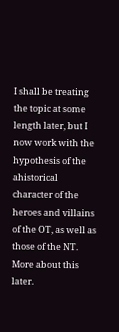I shall be treating the topic at some length later, but I now work with the hypothesis of the ahistorical character of the heroes and villains of the OT, as well as those of the NT.  More about this later.